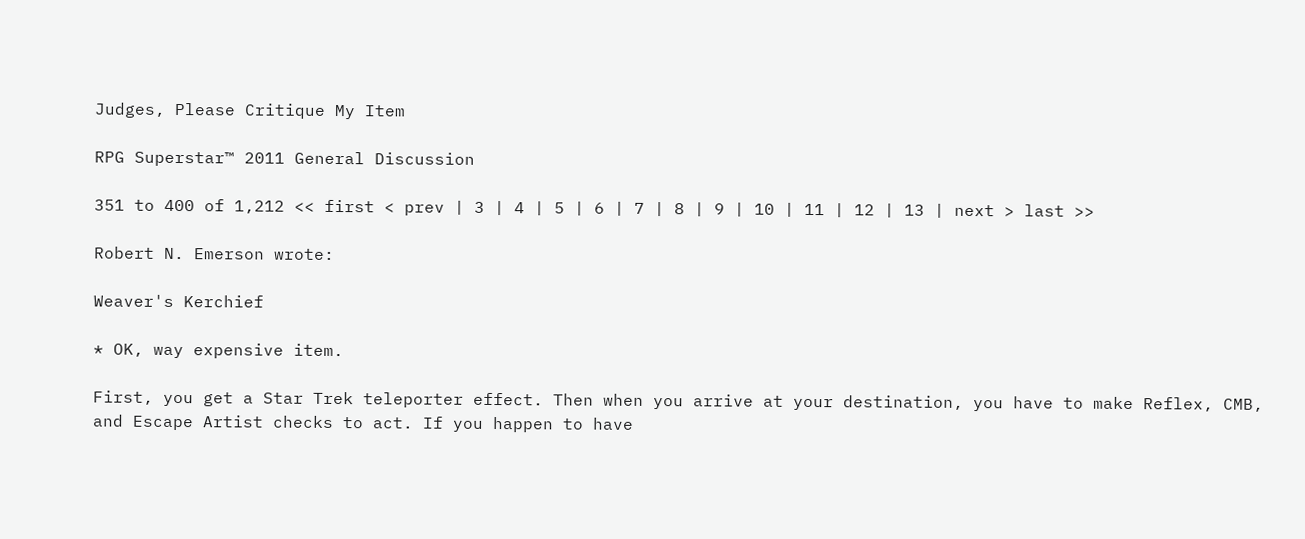Judges, Please Critique My Item

RPG Superstar™ 2011 General Discussion

351 to 400 of 1,212 << first < prev | 3 | 4 | 5 | 6 | 7 | 8 | 9 | 10 | 11 | 12 | 13 | next > last >>

Robert N. Emerson wrote:

Weaver's Kerchief

* OK, way expensive item.

First, you get a Star Trek teleporter effect. Then when you arrive at your destination, you have to make Reflex, CMB, and Escape Artist checks to act. If you happen to have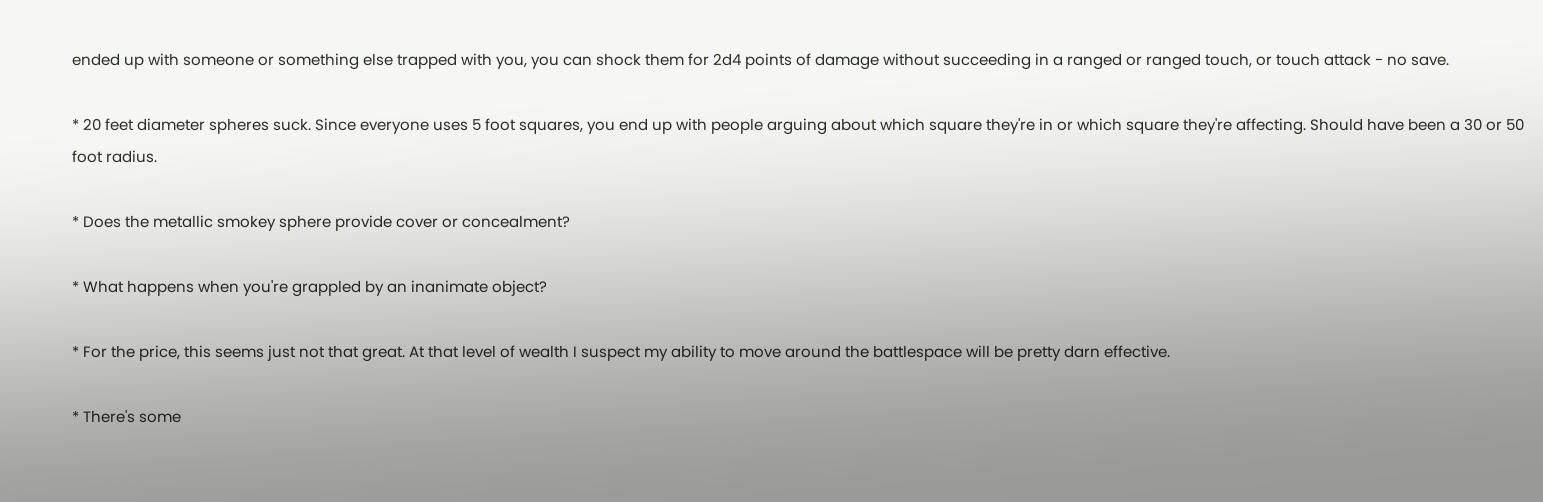ended up with someone or something else trapped with you, you can shock them for 2d4 points of damage without succeeding in a ranged or ranged touch, or touch attack - no save.

* 20 feet diameter spheres suck. Since everyone uses 5 foot squares, you end up with people arguing about which square they're in or which square they're affecting. Should have been a 30 or 50 foot radius.

* Does the metallic smokey sphere provide cover or concealment?

* What happens when you're grappled by an inanimate object?

* For the price, this seems just not that great. At that level of wealth I suspect my ability to move around the battlespace will be pretty darn effective.

* There's some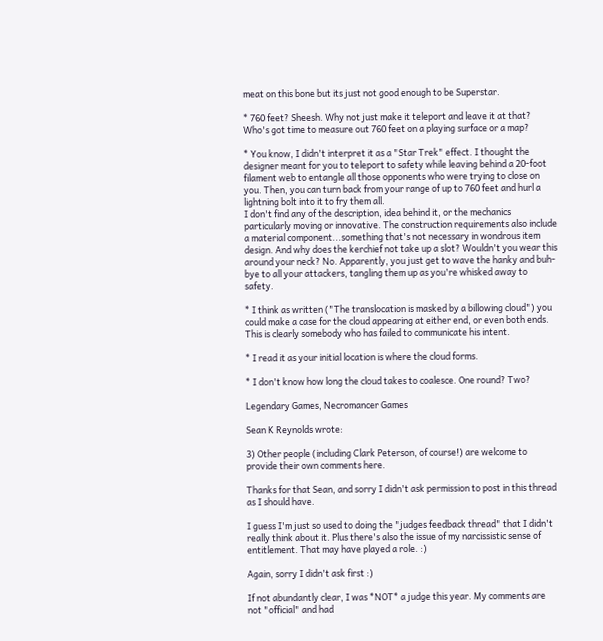meat on this bone but its just not good enough to be Superstar.

* 760 feet? Sheesh. Why not just make it teleport and leave it at that? Who's got time to measure out 760 feet on a playing surface or a map?

* You know, I didn't interpret it as a "Star Trek" effect. I thought the designer meant for you to teleport to safety while leaving behind a 20-foot filament web to entangle all those opponents who were trying to close on you. Then, you can turn back from your range of up to 760 feet and hurl a lightning bolt into it to fry them all.
I don't find any of the description, idea behind it, or the mechanics particularly moving or innovative. The construction requirements also include a material component...something that's not necessary in wondrous item design. And why does the kerchief not take up a slot? Wouldn't you wear this around your neck? No. Apparently, you just get to wave the hanky and buh-bye to all your attackers, tangling them up as you're whisked away to safety.

* I think as written ("The translocation is masked by a billowing cloud") you could make a case for the cloud appearing at either end, or even both ends. This is clearly somebody who has failed to communicate his intent.

* I read it as your initial location is where the cloud forms.

* I don't know how long the cloud takes to coalesce. One round? Two?

Legendary Games, Necromancer Games

Sean K Reynolds wrote:

3) Other people (including Clark Peterson, of course!) are welcome to provide their own comments here.

Thanks for that Sean, and sorry I didn't ask permission to post in this thread as I should have.

I guess I'm just so used to doing the "judges feedback thread" that I didn't really think about it. Plus there's also the issue of my narcissistic sense of entitlement. That may have played a role. :)

Again, sorry I didn't ask first :)

If not abundantly clear, I was *NOT* a judge this year. My comments are not "official" and had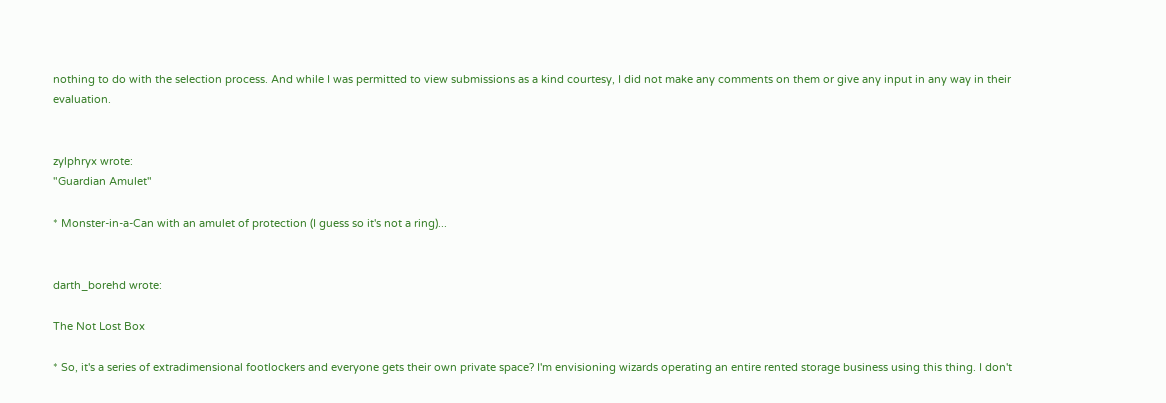nothing to do with the selection process. And while I was permitted to view submissions as a kind courtesy, I did not make any comments on them or give any input in any way in their evaluation.


zylphryx wrote:
"Guardian Amulet"

* Monster-in-a-Can with an amulet of protection (I guess so it's not a ring)...


darth_borehd wrote:

The Not Lost Box

* So, it's a series of extradimensional footlockers and everyone gets their own private space? I'm envisioning wizards operating an entire rented storage business using this thing. I don't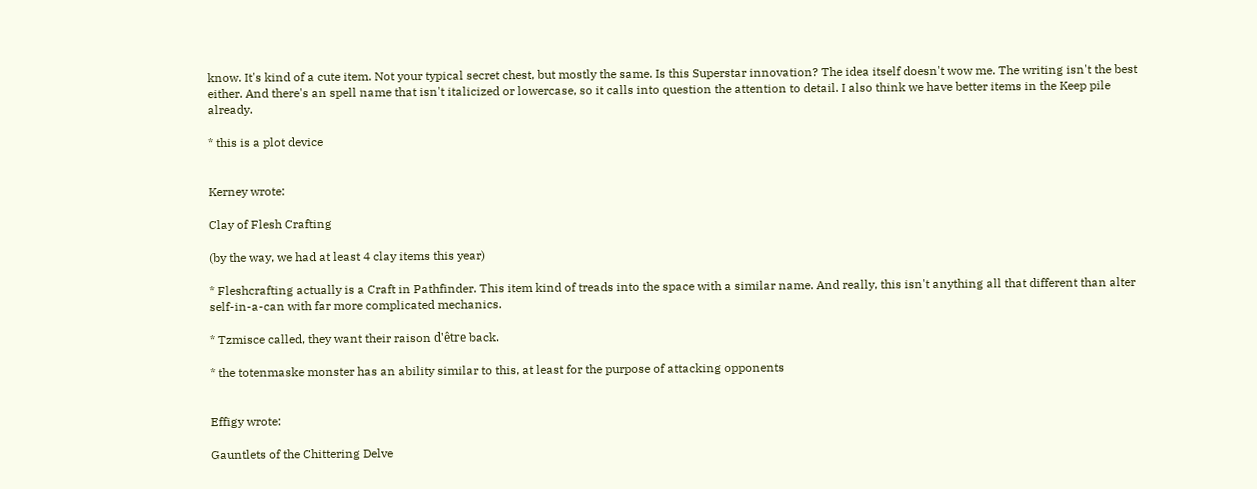know. It's kind of a cute item. Not your typical secret chest, but mostly the same. Is this Superstar innovation? The idea itself doesn't wow me. The writing isn't the best either. And there's an spell name that isn't italicized or lowercase, so it calls into question the attention to detail. I also think we have better items in the Keep pile already.

* this is a plot device


Kerney wrote:

Clay of Flesh Crafting

(by the way, we had at least 4 clay items this year)

* Fleshcrafting actually is a Craft in Pathfinder. This item kind of treads into the space with a similar name. And really, this isn't anything all that different than alter self-in-a-can with far more complicated mechanics.

* Tzmisce called, they want their raison d'être back.

* the totenmaske monster has an ability similar to this, at least for the purpose of attacking opponents


Effigy wrote:

Gauntlets of the Chittering Delve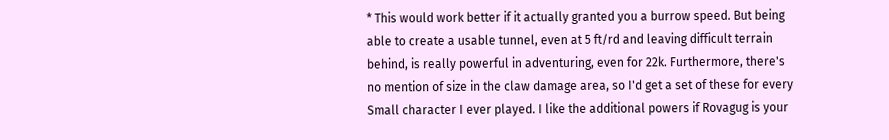* This would work better if it actually granted you a burrow speed. But being able to create a usable tunnel, even at 5 ft/rd and leaving difficult terrain behind, is really powerful in adventuring, even for 22k. Furthermore, there's no mention of size in the claw damage area, so I'd get a set of these for every Small character I ever played. I like the additional powers if Rovagug is your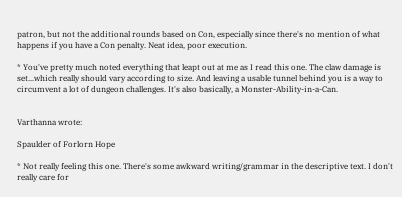patron, but not the additional rounds based on Con, especially since there's no mention of what happens if you have a Con penalty. Neat idea, poor execution.

* You've pretty much noted everything that leapt out at me as I read this one. The claw damage is set...which really should vary according to size. And leaving a usable tunnel behind you is a way to circumvent a lot of dungeon challenges. It's also basically, a Monster-Ability-in-a-Can.


Varthanna wrote:

Spaulder of Forlorn Hope

* Not really feeling this one. There's some awkward writing/grammar in the descriptive text. I don't really care for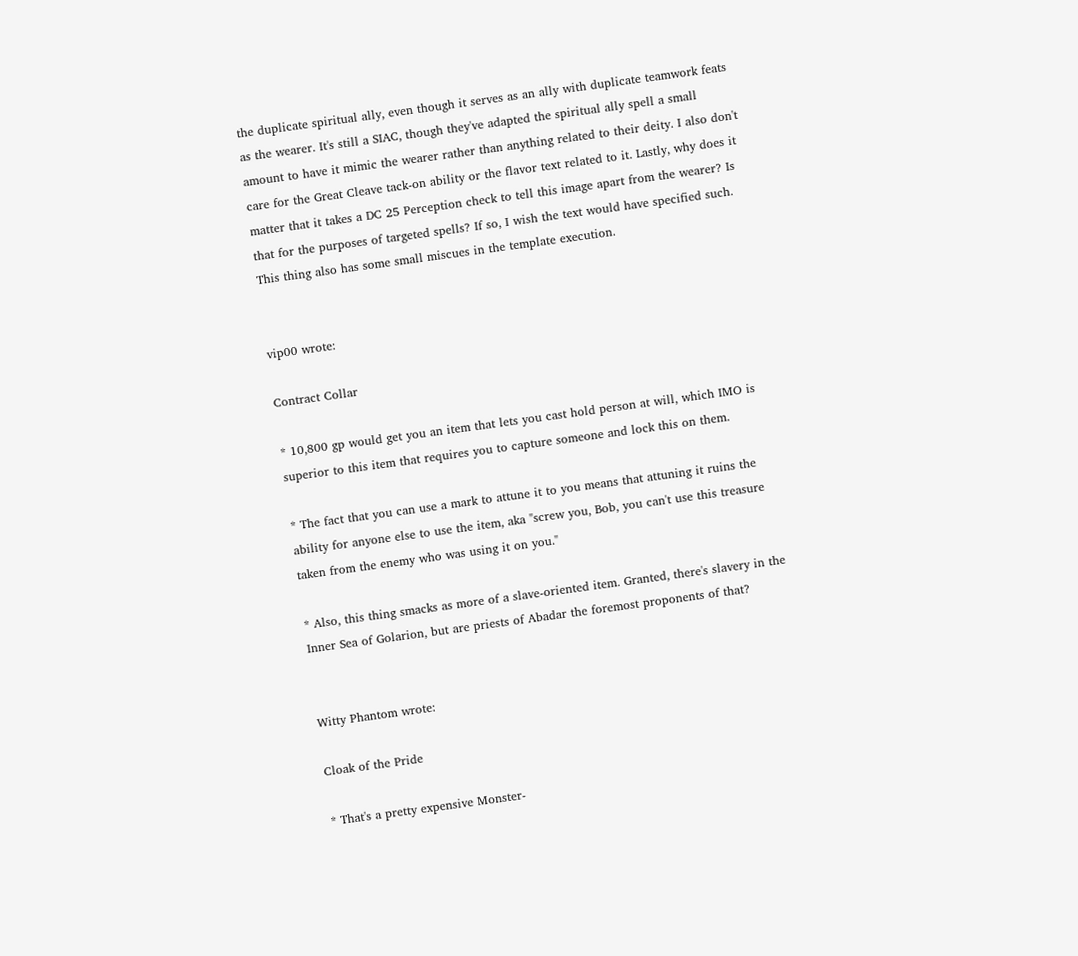the duplicate spiritual ally, even though it serves as an ally with duplicate teamwork feats as the wearer. It's still a SIAC, though they've adapted the spiritual ally spell a small amount to have it mimic the wearer rather than anything related to their deity. I also don't care for the Great Cleave tack-on ability or the flavor text related to it. Lastly, why does it matter that it takes a DC 25 Perception check to tell this image apart from the wearer? Is that for the purposes of targeted spells? If so, I wish the text would have specified such. This thing also has some small miscues in the template execution.


vip00 wrote:

Contract Collar

* 10,800 gp would get you an item that lets you cast hold person at will, which IMO is superior to this item that requires you to capture someone and lock this on them.

* The fact that you can use a mark to attune it to you means that attuning it ruins the ability for anyone else to use the item, aka "screw you, Bob, you can't use this treasure taken from the enemy who was using it on you."

* Also, this thing smacks as more of a slave-oriented item. Granted, there's slavery in the Inner Sea of Golarion, but are priests of Abadar the foremost proponents of that?


Witty Phantom wrote:

Cloak of the Pride

* That's a pretty expensive Monster-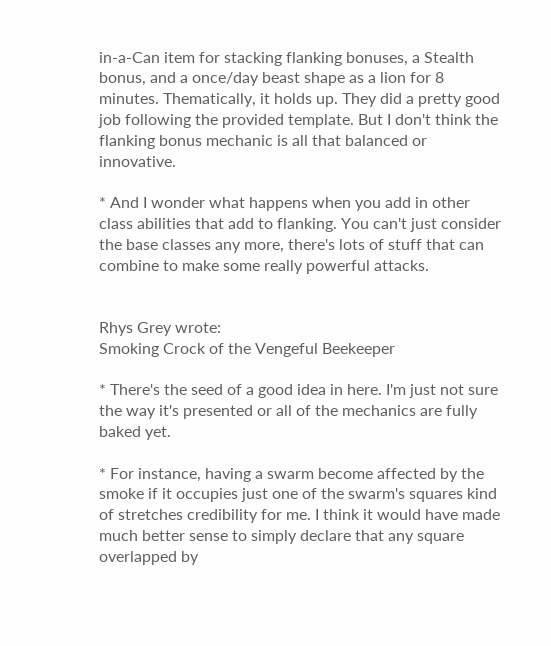in-a-Can item for stacking flanking bonuses, a Stealth bonus, and a once/day beast shape as a lion for 8 minutes. Thematically, it holds up. They did a pretty good job following the provided template. But I don't think the flanking bonus mechanic is all that balanced or innovative.

* And I wonder what happens when you add in other class abilities that add to flanking. You can't just consider the base classes any more, there's lots of stuff that can combine to make some really powerful attacks.


Rhys Grey wrote:
Smoking Crock of the Vengeful Beekeeper

* There's the seed of a good idea in here. I'm just not sure the way it's presented or all of the mechanics are fully baked yet.

* For instance, having a swarm become affected by the smoke if it occupies just one of the swarm's squares kind of stretches credibility for me. I think it would have made much better sense to simply declare that any square overlapped by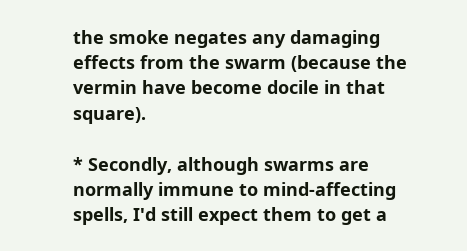the smoke negates any damaging effects from the swarm (because the vermin have become docile in that square).

* Secondly, although swarms are normally immune to mind-affecting spells, I'd still expect them to get a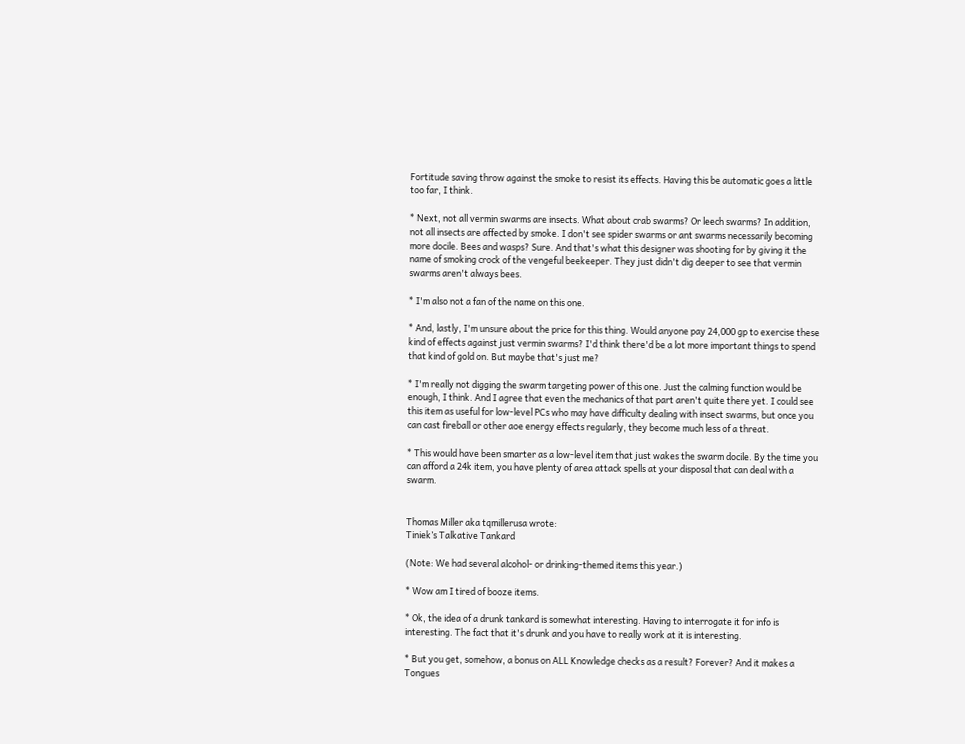Fortitude saving throw against the smoke to resist its effects. Having this be automatic goes a little too far, I think.

* Next, not all vermin swarms are insects. What about crab swarms? Or leech swarms? In addition, not all insects are affected by smoke. I don't see spider swarms or ant swarms necessarily becoming more docile. Bees and wasps? Sure. And that's what this designer was shooting for by giving it the name of smoking crock of the vengeful beekeeper. They just didn't dig deeper to see that vermin swarms aren't always bees.

* I'm also not a fan of the name on this one.

* And, lastly, I'm unsure about the price for this thing. Would anyone pay 24,000 gp to exercise these kind of effects against just vermin swarms? I'd think there'd be a lot more important things to spend that kind of gold on. But maybe that's just me?

* I'm really not digging the swarm targeting power of this one. Just the calming function would be enough, I think. And I agree that even the mechanics of that part aren't quite there yet. I could see this item as useful for low-level PCs who may have difficulty dealing with insect swarms, but once you can cast fireball or other aoe energy effects regularly, they become much less of a threat.

* This would have been smarter as a low-level item that just wakes the swarm docile. By the time you can afford a 24k item, you have plenty of area attack spells at your disposal that can deal with a swarm.


Thomas Miller aka tqmillerusa wrote:
Tiniek’s Talkative Tankard

(Note: We had several alcohol- or drinking-themed items this year.)

* Wow am I tired of booze items.

* Ok, the idea of a drunk tankard is somewhat interesting. Having to interrogate it for info is interesting. The fact that it's drunk and you have to really work at it is interesting.

* But you get, somehow, a bonus on ALL Knowledge checks as a result? Forever? And it makes a Tongues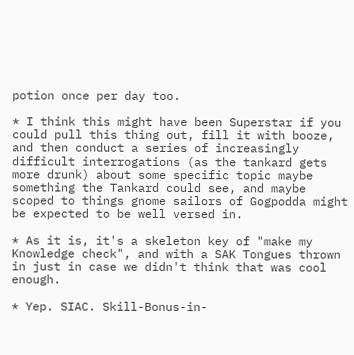potion once per day too.

* I think this might have been Superstar if you could pull this thing out, fill it with booze, and then conduct a series of increasingly difficult interrogations (as the tankard gets more drunk) about some specific topic maybe something the Tankard could see, and maybe scoped to things gnome sailors of Gogpodda might be expected to be well versed in.

* As it is, it's a skeleton key of "make my Knowledge check", and with a SAK Tongues thrown in just in case we didn't think that was cool enough.

* Yep. SIAC. Skill-Bonus-in-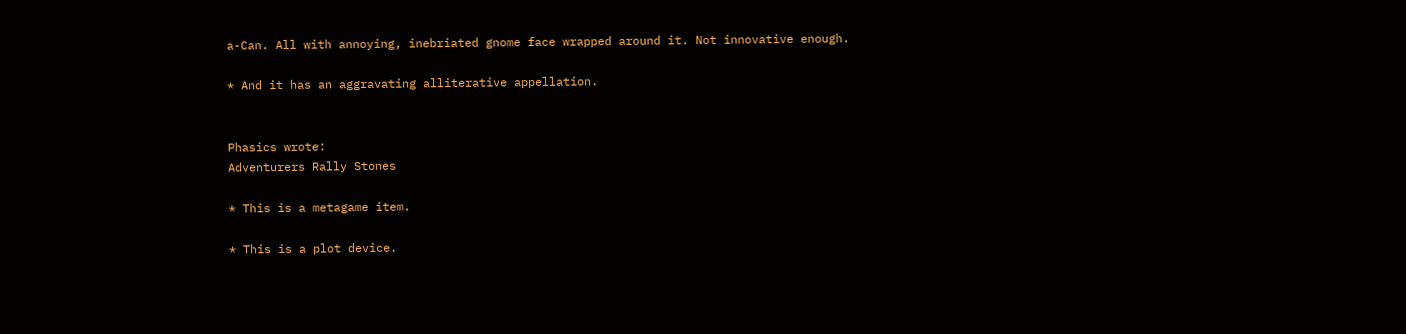a-Can. All with annoying, inebriated gnome face wrapped around it. Not innovative enough.

* And it has an aggravating alliterative appellation.


Phasics wrote:
Adventurers Rally Stones

* This is a metagame item.

* This is a plot device.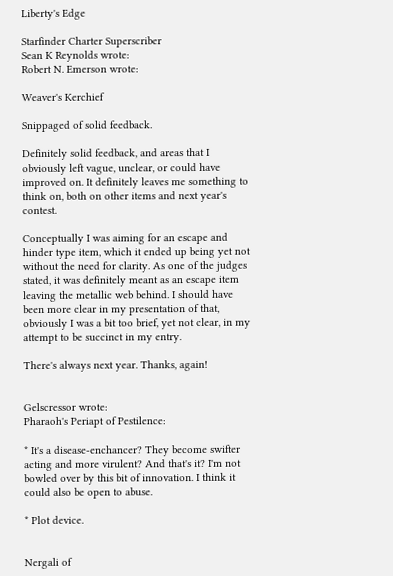Liberty's Edge

Starfinder Charter Superscriber
Sean K Reynolds wrote:
Robert N. Emerson wrote:

Weaver's Kerchief

Snippaged of solid feedback.

Definitely solid feedback, and areas that I obviously left vague, unclear, or could have improved on. It definitely leaves me something to think on, both on other items and next year's contest.

Conceptually I was aiming for an escape and hinder type item, which it ended up being yet not without the need for clarity. As one of the judges stated, it was definitely meant as an escape item leaving the metallic web behind. I should have been more clear in my presentation of that, obviously I was a bit too brief, yet not clear, in my attempt to be succinct in my entry.

There's always next year. Thanks, again!


Gelscressor wrote:
Pharaoh's Periapt of Pestilence:

* It's a disease-enchancer? They become swifter acting and more virulent? And that's it? I'm not bowled over by this bit of innovation. I think it could also be open to abuse.

* Plot device.


Nergali of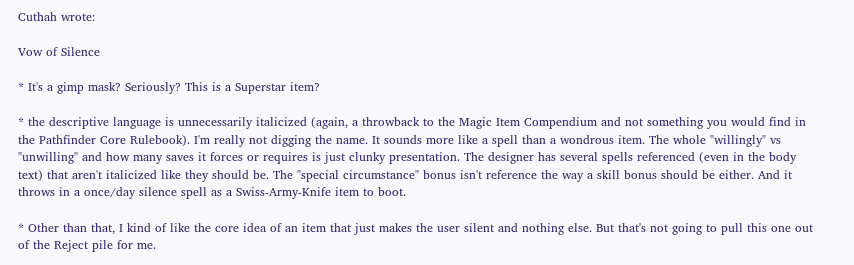Cuthah wrote:

Vow of Silence

* It's a gimp mask? Seriously? This is a Superstar item?

* the descriptive language is unnecessarily italicized (again, a throwback to the Magic Item Compendium and not something you would find in the Pathfinder Core Rulebook). I'm really not digging the name. It sounds more like a spell than a wondrous item. The whole "willingly" vs "unwilling" and how many saves it forces or requires is just clunky presentation. The designer has several spells referenced (even in the body text) that aren't italicized like they should be. The "special circumstance" bonus isn't reference the way a skill bonus should be either. And it throws in a once/day silence spell as a Swiss-Army-Knife item to boot.

* Other than that, I kind of like the core idea of an item that just makes the user silent and nothing else. But that's not going to pull this one out of the Reject pile for me.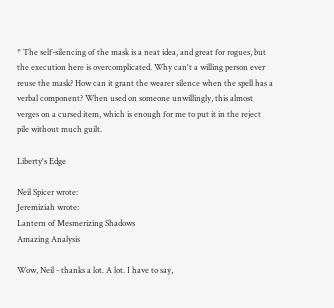* The self-silencing of the mask is a neat idea, and great for rogues, but the execution here is overcomplicated. Why can't a willing person ever reuse the mask? How can it grant the wearer silence when the spell has a verbal component? When used on someone unwillingly, this almost verges on a cursed item, which is enough for me to put it in the reject pile without much guilt.

Liberty's Edge

Neil Spicer wrote:
Jeremiziah wrote:
Lantern of Mesmerizing Shadows
Amazing Analysis

Wow, Neil - thanks a lot. A lot. I have to say,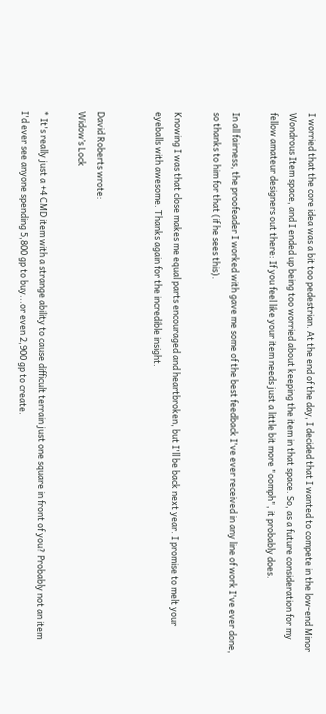I worried that the core idea was a bit too pedestrian. At the end of the day, I decided that I wanted to compete in the low-end Minor Wondrous Item space, and I ended up being too worried about keeping the item in that space. So, as a future consideration for my fellow amateur designers out there: If you feel like your item needs just a little bit more "oomph", it probably does.

In all fairness, the proofeader I worked with gave me some of the best feedback I've ever received in any line of work I've ever done, so thanks to him for that (if he sees this).

Knowing I was that close makes me equal parts encouraged and heartbroken, but I'll be back next year. I promise to melt your eyeballs with awesome. Thanks again for the incredible insight.


David Roberts wrote:
Widow’s Lock

* It's really just a +4 CMD item with a strange ability to cause difficult terrain just one square in front of you? Probably not an item I'd ever see anyone spending 5,800 gp to buy...or even 2,900 gp to create.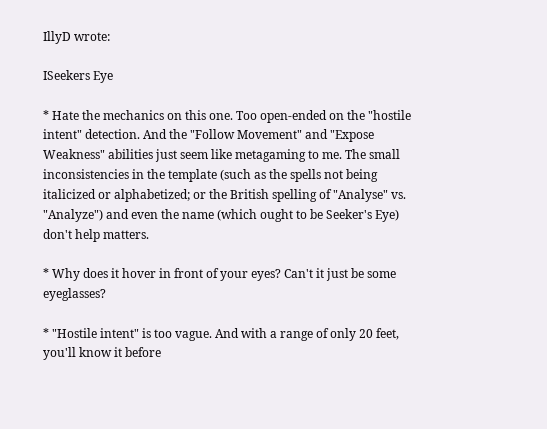IllyD wrote:

ISeekers Eye

* Hate the mechanics on this one. Too open-ended on the "hostile intent" detection. And the "Follow Movement" and "Expose Weakness" abilities just seem like metagaming to me. The small inconsistencies in the template (such as the spells not being italicized or alphabetized; or the British spelling of "Analyse" vs. "Analyze") and even the name (which ought to be Seeker's Eye) don't help matters.

* Why does it hover in front of your eyes? Can't it just be some eyeglasses?

* "Hostile intent" is too vague. And with a range of only 20 feet, you'll know it before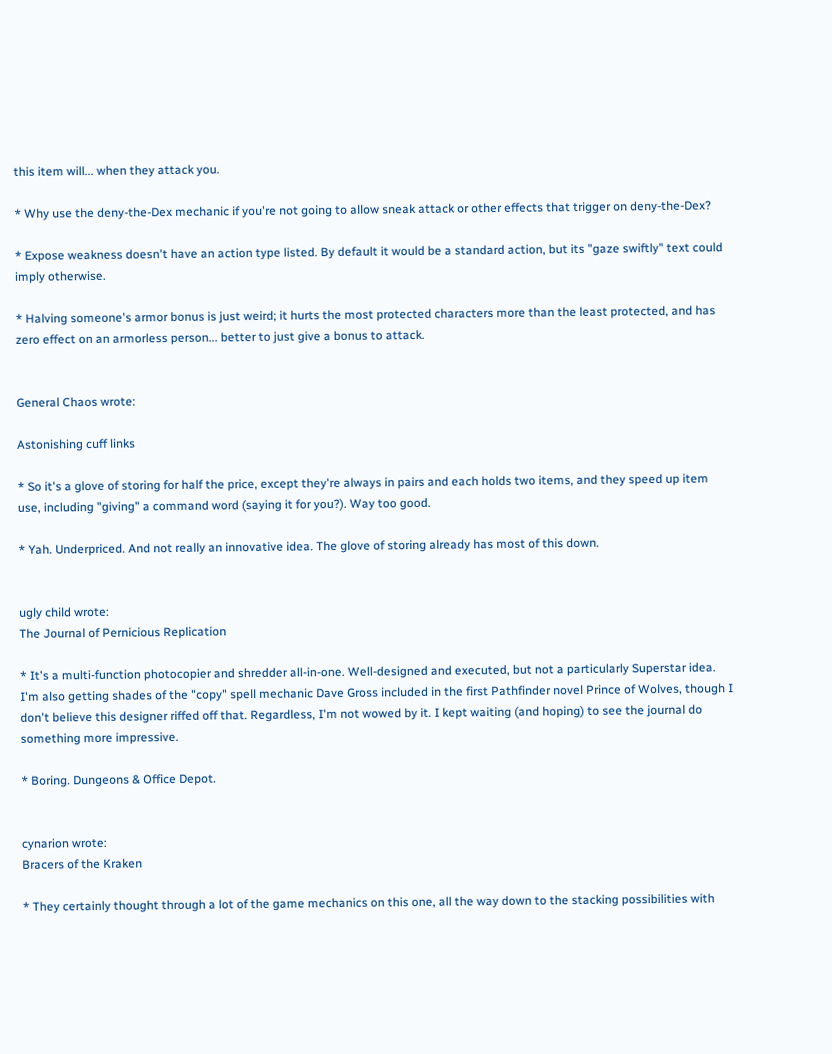this item will... when they attack you.

* Why use the deny-the-Dex mechanic if you're not going to allow sneak attack or other effects that trigger on deny-the-Dex?

* Expose weakness doesn't have an action type listed. By default it would be a standard action, but its "gaze swiftly" text could imply otherwise.

* Halving someone's armor bonus is just weird; it hurts the most protected characters more than the least protected, and has zero effect on an armorless person... better to just give a bonus to attack.


General Chaos wrote:

Astonishing cuff links

* So it's a glove of storing for half the price, except they're always in pairs and each holds two items, and they speed up item use, including "giving" a command word (saying it for you?). Way too good.

* Yah. Underpriced. And not really an innovative idea. The glove of storing already has most of this down.


ugly child wrote:
The Journal of Pernicious Replication

* It's a multi-function photocopier and shredder all-in-one. Well-designed and executed, but not a particularly Superstar idea. I'm also getting shades of the "copy" spell mechanic Dave Gross included in the first Pathfinder novel Prince of Wolves, though I don't believe this designer riffed off that. Regardless, I'm not wowed by it. I kept waiting (and hoping) to see the journal do something more impressive.

* Boring. Dungeons & Office Depot.


cynarion wrote:
Bracers of the Kraken

* They certainly thought through a lot of the game mechanics on this one, all the way down to the stacking possibilities with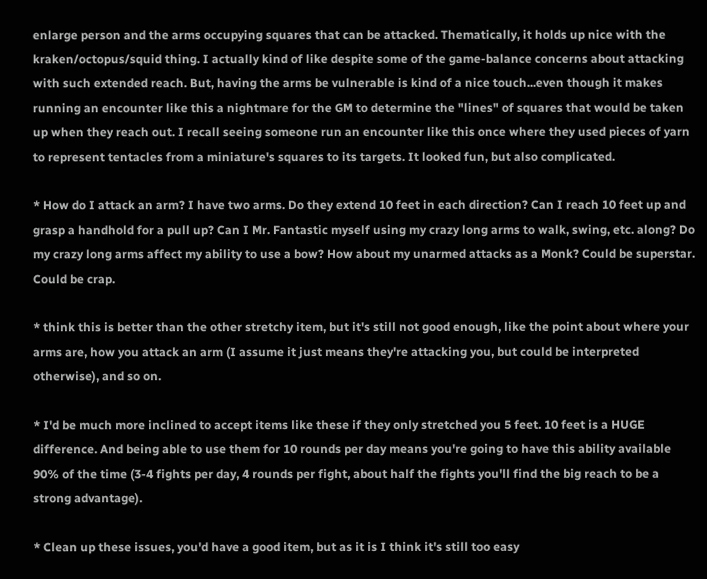enlarge person and the arms occupying squares that can be attacked. Thematically, it holds up nice with the kraken/octopus/squid thing. I actually kind of like despite some of the game-balance concerns about attacking with such extended reach. But, having the arms be vulnerable is kind of a nice touch...even though it makes running an encounter like this a nightmare for the GM to determine the "lines" of squares that would be taken up when they reach out. I recall seeing someone run an encounter like this once where they used pieces of yarn to represent tentacles from a miniature's squares to its targets. It looked fun, but also complicated.

* How do I attack an arm? I have two arms. Do they extend 10 feet in each direction? Can I reach 10 feet up and grasp a handhold for a pull up? Can I Mr. Fantastic myself using my crazy long arms to walk, swing, etc. along? Do my crazy long arms affect my ability to use a bow? How about my unarmed attacks as a Monk? Could be superstar. Could be crap.

* think this is better than the other stretchy item, but it's still not good enough, like the point about where your arms are, how you attack an arm (I assume it just means they're attacking you, but could be interpreted otherwise), and so on.

* I'd be much more inclined to accept items like these if they only stretched you 5 feet. 10 feet is a HUGE difference. And being able to use them for 10 rounds per day means you're going to have this ability available 90% of the time (3-4 fights per day, 4 rounds per fight, about half the fights you'll find the big reach to be a strong advantage).

* Clean up these issues, you'd have a good item, but as it is I think it's still too easy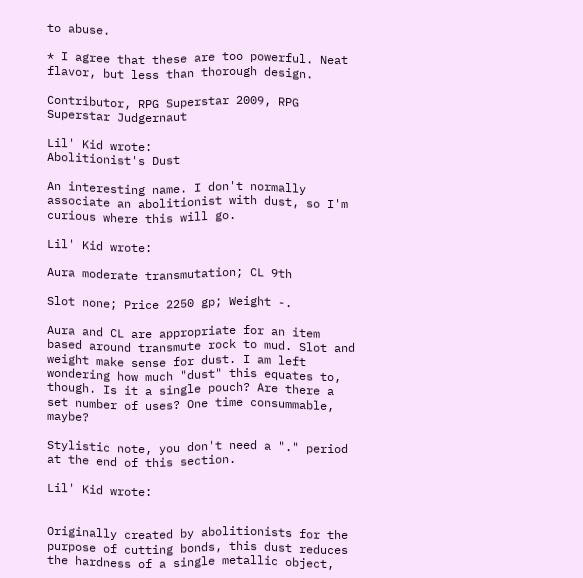to abuse.

* I agree that these are too powerful. Neat flavor, but less than thorough design.

Contributor, RPG Superstar 2009, RPG Superstar Judgernaut

Lil' Kid wrote:
Abolitionist's Dust

An interesting name. I don't normally associate an abolitionist with dust, so I'm curious where this will go.

Lil' Kid wrote:

Aura moderate transmutation; CL 9th

Slot none; Price 2250 gp; Weight -.

Aura and CL are appropriate for an item based around transmute rock to mud. Slot and weight make sense for dust. I am left wondering how much "dust" this equates to, though. Is it a single pouch? Are there a set number of uses? One time consummable, maybe?

Stylistic note, you don't need a "." period at the end of this section.

Lil' Kid wrote:


Originally created by abolitionists for the purpose of cutting bonds, this dust reduces the hardness of a single metallic object,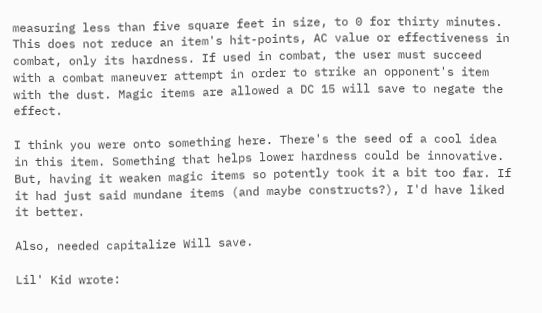measuring less than five square feet in size, to 0 for thirty minutes. This does not reduce an item's hit-points, AC value or effectiveness in combat, only its hardness. If used in combat, the user must succeed with a combat maneuver attempt in order to strike an opponent's item with the dust. Magic items are allowed a DC 15 will save to negate the effect.

I think you were onto something here. There's the seed of a cool idea in this item. Something that helps lower hardness could be innovative. But, having it weaken magic items so potently took it a bit too far. If it had just said mundane items (and maybe constructs?), I'd have liked it better.

Also, needed capitalize Will save.

Lil' Kid wrote: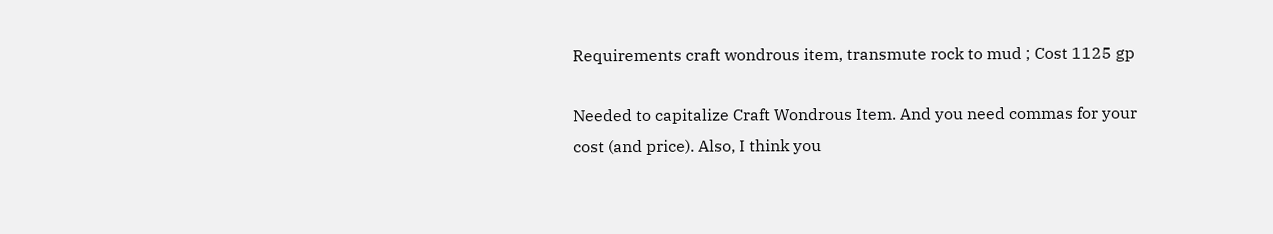Requirements craft wondrous item, transmute rock to mud ; Cost 1125 gp

Needed to capitalize Craft Wondrous Item. And you need commas for your cost (and price). Also, I think you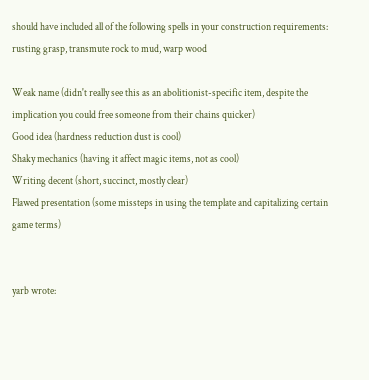should have included all of the following spells in your construction requirements: rusting grasp, transmute rock to mud, warp wood

Weak name (didn't really see this as an abolitionist-specific item, despite the implication you could free someone from their chains quicker)
Good idea (hardness reduction dust is cool)
Shaky mechanics (having it affect magic items, not as cool)
Writing decent (short, succinct, mostly clear)
Flawed presentation (some missteps in using the template and capitalizing certain game terms)


yarb wrote: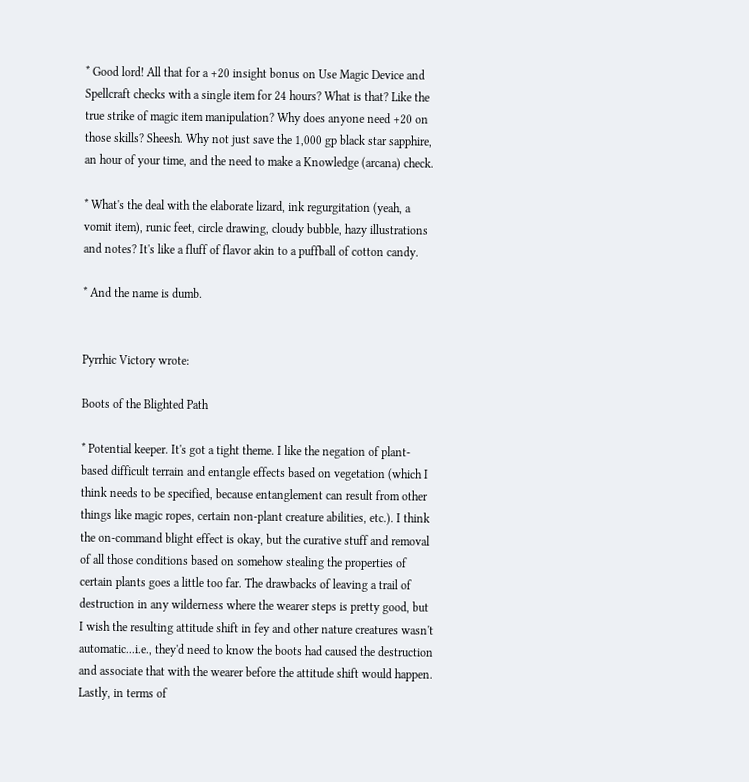* Good lord! All that for a +20 insight bonus on Use Magic Device and Spellcraft checks with a single item for 24 hours? What is that? Like the true strike of magic item manipulation? Why does anyone need +20 on those skills? Sheesh. Why not just save the 1,000 gp black star sapphire, an hour of your time, and the need to make a Knowledge (arcana) check.

* What's the deal with the elaborate lizard, ink regurgitation (yeah, a vomit item), runic feet, circle drawing, cloudy bubble, hazy illustrations and notes? It's like a fluff of flavor akin to a puffball of cotton candy.

* And the name is dumb.


Pyrrhic Victory wrote:

Boots of the Blighted Path

* Potential keeper. It's got a tight theme. I like the negation of plant-based difficult terrain and entangle effects based on vegetation (which I think needs to be specified, because entanglement can result from other things like magic ropes, certain non-plant creature abilities, etc.). I think the on-command blight effect is okay, but the curative stuff and removal of all those conditions based on somehow stealing the properties of certain plants goes a little too far. The drawbacks of leaving a trail of destruction in any wilderness where the wearer steps is pretty good, but I wish the resulting attitude shift in fey and other nature creatures wasn't automatic...i.e., they'd need to know the boots had caused the destruction and associate that with the wearer before the attitude shift would happen. Lastly, in terms of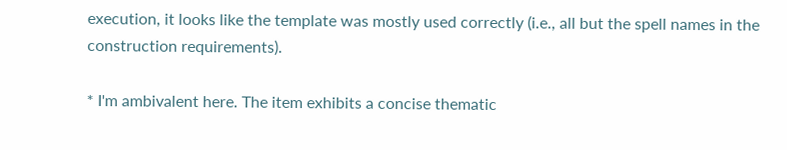execution, it looks like the template was mostly used correctly (i.e., all but the spell names in the construction requirements).

* I'm ambivalent here. The item exhibits a concise thematic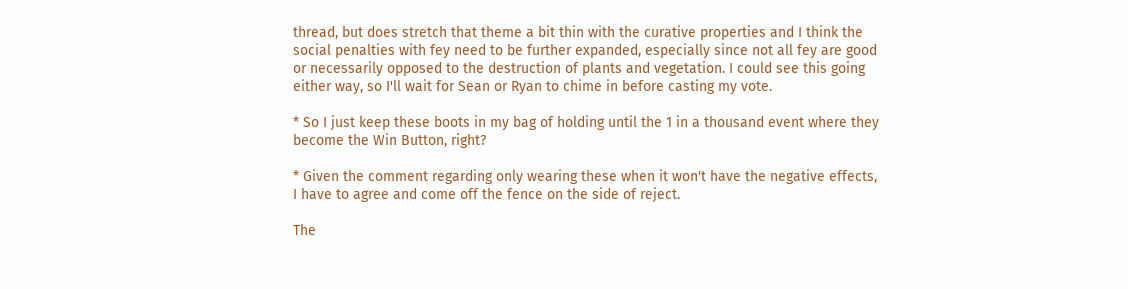thread, but does stretch that theme a bit thin with the curative properties and I think the social penalties with fey need to be further expanded, especially since not all fey are good or necessarily opposed to the destruction of plants and vegetation. I could see this going either way, so I'll wait for Sean or Ryan to chime in before casting my vote.

* So I just keep these boots in my bag of holding until the 1 in a thousand event where they become the Win Button, right?

* Given the comment regarding only wearing these when it won't have the negative effects, I have to agree and come off the fence on the side of reject.

The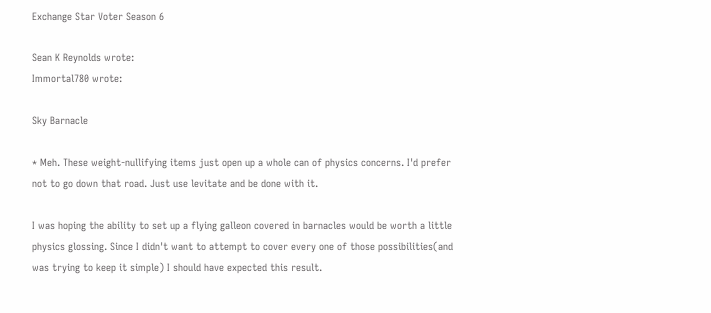Exchange Star Voter Season 6

Sean K Reynolds wrote:
Immortal780 wrote:

Sky Barnacle

* Meh. These weight-nullifying items just open up a whole can of physics concerns. I'd prefer not to go down that road. Just use levitate and be done with it.

I was hoping the ability to set up a flying galleon covered in barnacles would be worth a little physics glossing. Since I didn't want to attempt to cover every one of those possibilities(and was trying to keep it simple) I should have expected this result.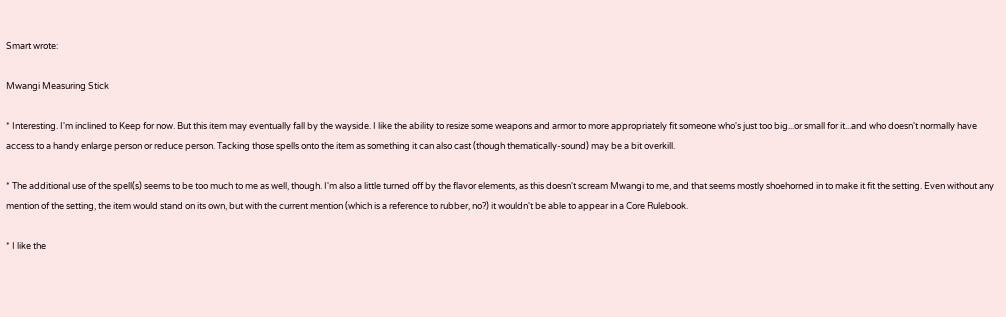Smart wrote:

Mwangi Measuring Stick

* Interesting. I'm inclined to Keep for now. But this item may eventually fall by the wayside. I like the ability to resize some weapons and armor to more appropriately fit someone who's just too big...or small for it...and who doesn't normally have access to a handy enlarge person or reduce person. Tacking those spells onto the item as something it can also cast (though thematically-sound) may be a bit overkill.

* The additional use of the spell(s) seems to be too much to me as well, though. I'm also a little turned off by the flavor elements, as this doesn't scream Mwangi to me, and that seems mostly shoehorned in to make it fit the setting. Even without any mention of the setting, the item would stand on its own, but with the current mention (which is a reference to rubber, no?) it wouldn't be able to appear in a Core Rulebook.

* I like the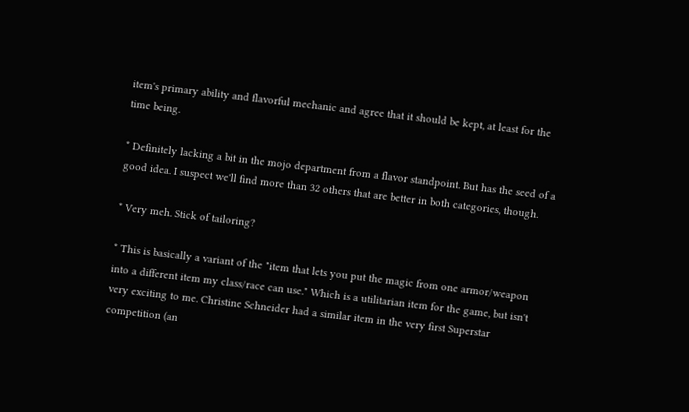item's primary ability and flavorful mechanic and agree that it should be kept, at least for the time being.

* Definitely lacking a bit in the mojo department from a flavor standpoint. But has the seed of a good idea. I suspect we'll find more than 32 others that are better in both categories, though.

* Very meh. Stick of tailoring?

* This is basically a variant of the "item that lets you put the magic from one armor/weapon into a different item my class/race can use." Which is a utilitarian item for the game, but isn't very exciting to me. Christine Schneider had a similar item in the very first Superstar competition (an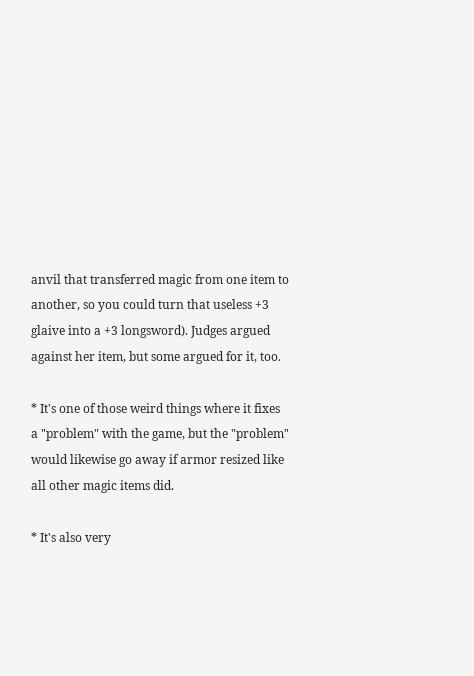anvil that transferred magic from one item to another, so you could turn that useless +3 glaive into a +3 longsword). Judges argued against her item, but some argued for it, too.

* It's one of those weird things where it fixes a "problem" with the game, but the "problem" would likewise go away if armor resized like all other magic items did.

* It's also very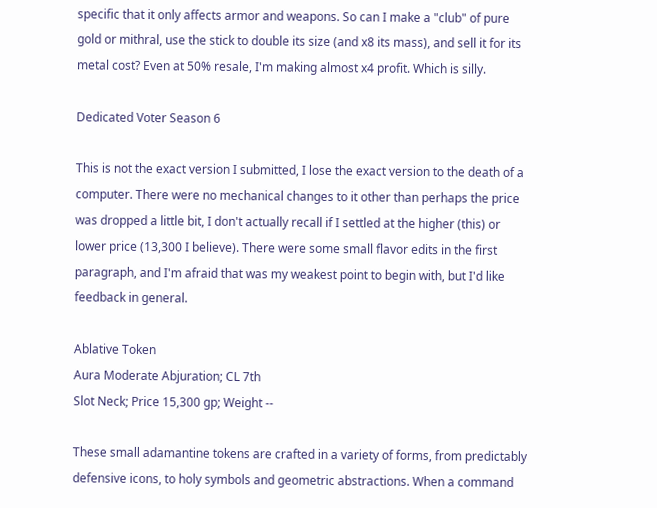specific that it only affects armor and weapons. So can I make a "club" of pure gold or mithral, use the stick to double its size (and x8 its mass), and sell it for its metal cost? Even at 50% resale, I'm making almost x4 profit. Which is silly.

Dedicated Voter Season 6

This is not the exact version I submitted, I lose the exact version to the death of a computer. There were no mechanical changes to it other than perhaps the price was dropped a little bit, I don't actually recall if I settled at the higher (this) or lower price (13,300 I believe). There were some small flavor edits in the first paragraph, and I'm afraid that was my weakest point to begin with, but I'd like feedback in general.

Ablative Token
Aura Moderate Abjuration; CL 7th
Slot Neck; Price 15,300 gp; Weight --

These small adamantine tokens are crafted in a variety of forms, from predictably defensive icons, to holy symbols and geometric abstractions. When a command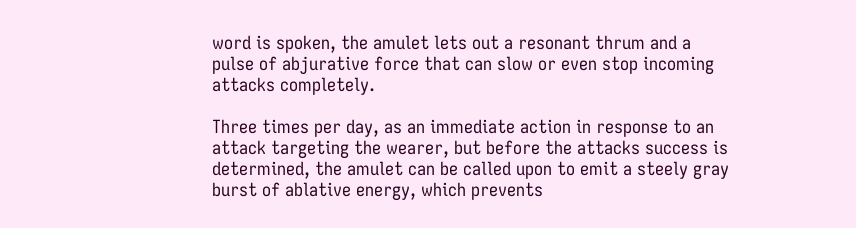word is spoken, the amulet lets out a resonant thrum and a pulse of abjurative force that can slow or even stop incoming attacks completely.

Three times per day, as an immediate action in response to an attack targeting the wearer, but before the attacks success is determined, the amulet can be called upon to emit a steely gray burst of ablative energy, which prevents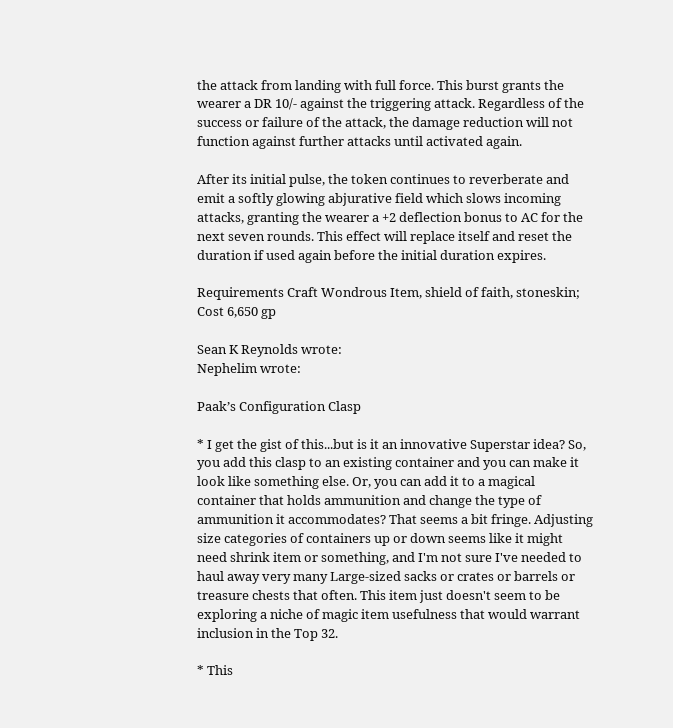the attack from landing with full force. This burst grants the wearer a DR 10/- against the triggering attack. Regardless of the success or failure of the attack, the damage reduction will not function against further attacks until activated again.

After its initial pulse, the token continues to reverberate and emit a softly glowing abjurative field which slows incoming attacks, granting the wearer a +2 deflection bonus to AC for the next seven rounds. This effect will replace itself and reset the duration if used again before the initial duration expires.

Requirements Craft Wondrous Item, shield of faith, stoneskin; Cost 6,650 gp

Sean K Reynolds wrote:
Nephelim wrote:

Paak’s Configuration Clasp

* I get the gist of this...but is it an innovative Superstar idea? So, you add this clasp to an existing container and you can make it look like something else. Or, you can add it to a magical container that holds ammunition and change the type of ammunition it accommodates? That seems a bit fringe. Adjusting size categories of containers up or down seems like it might need shrink item or something, and I'm not sure I've needed to haul away very many Large-sized sacks or crates or barrels or treasure chests that often. This item just doesn't seem to be exploring a niche of magic item usefulness that would warrant inclusion in the Top 32.

* This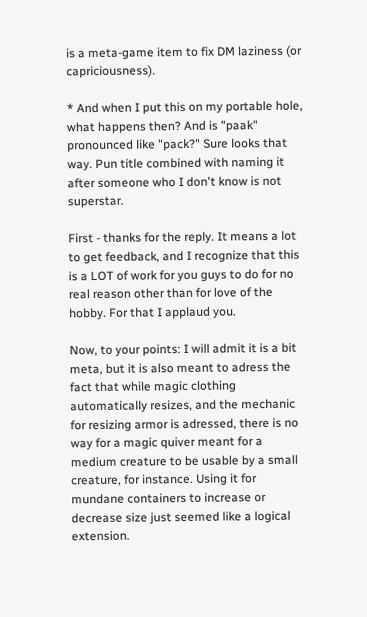is a meta-game item to fix DM laziness (or capriciousness).

* And when I put this on my portable hole, what happens then? And is "paak" pronounced like "pack?" Sure looks that way. Pun title combined with naming it after someone who I don't know is not superstar.

First - thanks for the reply. It means a lot to get feedback, and I recognize that this is a LOT of work for you guys to do for no real reason other than for love of the hobby. For that I applaud you.

Now, to your points: I will admit it is a bit meta, but it is also meant to adress the fact that while magic clothing automatically resizes, and the mechanic for resizing armor is adressed, there is no way for a magic quiver meant for a medium creature to be usable by a small creature, for instance. Using it for mundane containers to increase or decrease size just seemed like a logical extension.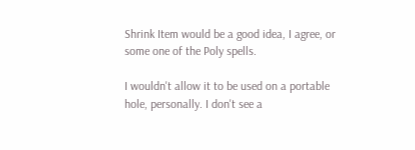Shrink Item would be a good idea, I agree, or some one of the Poly spells.

I wouldn't allow it to be used on a portable hole, personally. I don't see a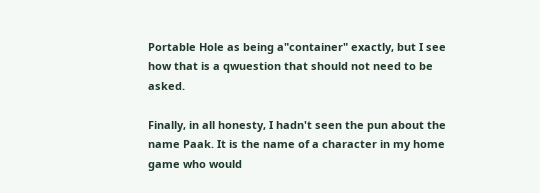Portable Hole as being a"container" exactly, but I see how that is a qwuestion that should not need to be asked.

Finally, in all honesty, I hadn't seen the pun about the name Paak. It is the name of a character in my home game who would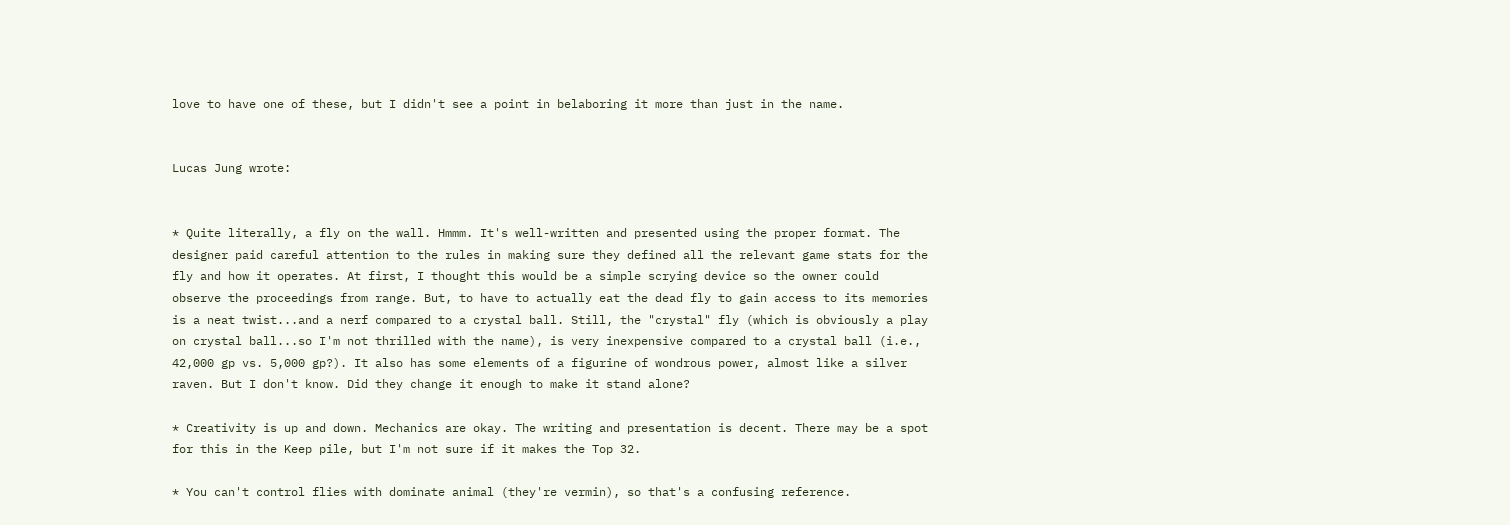love to have one of these, but I didn't see a point in belaboring it more than just in the name.


Lucas Jung wrote:


* Quite literally, a fly on the wall. Hmmm. It's well-written and presented using the proper format. The designer paid careful attention to the rules in making sure they defined all the relevant game stats for the fly and how it operates. At first, I thought this would be a simple scrying device so the owner could observe the proceedings from range. But, to have to actually eat the dead fly to gain access to its memories is a neat twist...and a nerf compared to a crystal ball. Still, the "crystal" fly (which is obviously a play on crystal ball...so I'm not thrilled with the name), is very inexpensive compared to a crystal ball (i.e., 42,000 gp vs. 5,000 gp?). It also has some elements of a figurine of wondrous power, almost like a silver raven. But I don't know. Did they change it enough to make it stand alone?

* Creativity is up and down. Mechanics are okay. The writing and presentation is decent. There may be a spot for this in the Keep pile, but I'm not sure if it makes the Top 32.

* You can't control flies with dominate animal (they're vermin), so that's a confusing reference.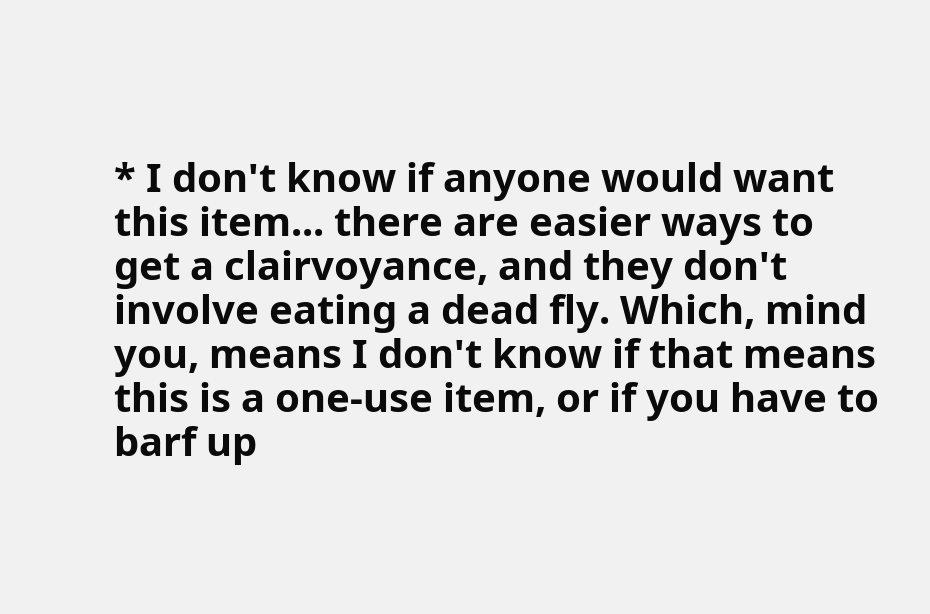* I don't know if anyone would want this item... there are easier ways to get a clairvoyance, and they don't involve eating a dead fly. Which, mind you, means I don't know if that means this is a one-use item, or if you have to barf up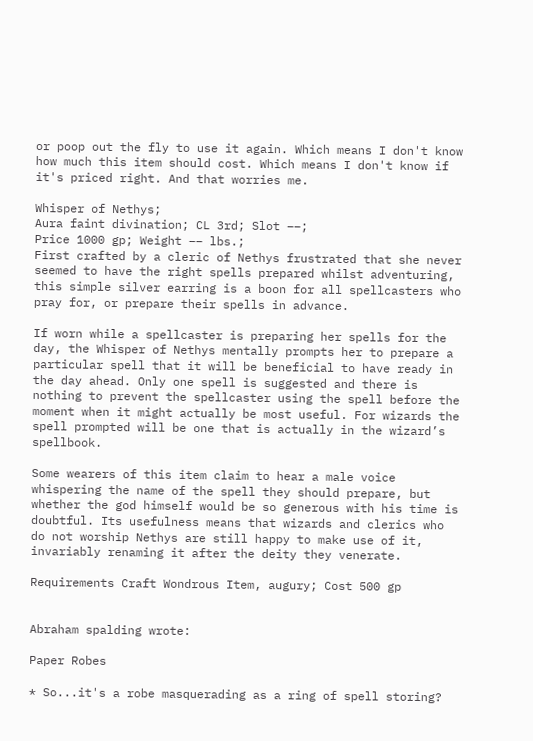or poop out the fly to use it again. Which means I don't know how much this item should cost. Which means I don't know if it's priced right. And that worries me.

Whisper of Nethys;
Aura faint divination; CL 3rd; Slot ––;
Price 1000 gp; Weight –– lbs.;
First crafted by a cleric of Nethys frustrated that she never seemed to have the right spells prepared whilst adventuring, this simple silver earring is a boon for all spellcasters who pray for, or prepare their spells in advance.

If worn while a spellcaster is preparing her spells for the day, the Whisper of Nethys mentally prompts her to prepare a particular spell that it will be beneficial to have ready in the day ahead. Only one spell is suggested and there is nothing to prevent the spellcaster using the spell before the moment when it might actually be most useful. For wizards the spell prompted will be one that is actually in the wizard’s spellbook.

Some wearers of this item claim to hear a male voice whispering the name of the spell they should prepare, but whether the god himself would be so generous with his time is doubtful. Its usefulness means that wizards and clerics who do not worship Nethys are still happy to make use of it, invariably renaming it after the deity they venerate.

Requirements Craft Wondrous Item, augury; Cost 500 gp


Abraham spalding wrote:

Paper Robes

* So...it's a robe masquerading as a ring of spell storing?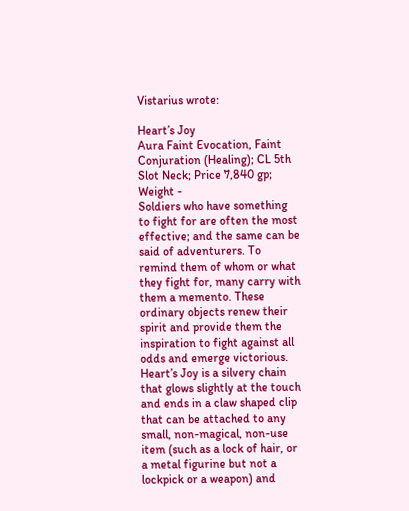Vistarius wrote:

Heart’s Joy
Aura Faint Evocation, Faint Conjuration (Healing); CL 5th
Slot Neck; Price 7,840 gp; Weight -
Soldiers who have something to fight for are often the most effective; and the same can be said of adventurers. To remind them of whom or what they fight for, many carry with them a memento. These ordinary objects renew their spirit and provide them the inspiration to fight against all odds and emerge victorious. Heart’s Joy is a silvery chain that glows slightly at the touch and ends in a claw shaped clip that can be attached to any small, non-magical, non-use item (such as a lock of hair, or a metal figurine but not a lockpick or a weapon) and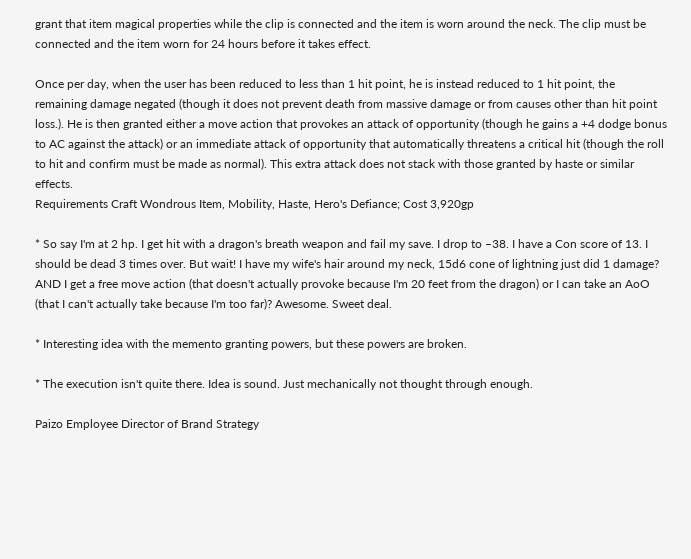grant that item magical properties while the clip is connected and the item is worn around the neck. The clip must be connected and the item worn for 24 hours before it takes effect.

Once per day, when the user has been reduced to less than 1 hit point, he is instead reduced to 1 hit point, the remaining damage negated (though it does not prevent death from massive damage or from causes other than hit point loss.). He is then granted either a move action that provokes an attack of opportunity (though he gains a +4 dodge bonus to AC against the attack) or an immediate attack of opportunity that automatically threatens a critical hit (though the roll to hit and confirm must be made as normal). This extra attack does not stack with those granted by haste or similar effects.
Requirements Craft Wondrous Item, Mobility, Haste, Hero's Defiance; Cost 3,920gp

* So say I'm at 2 hp. I get hit with a dragon's breath weapon and fail my save. I drop to –38. I have a Con score of 13. I should be dead 3 times over. But wait! I have my wife's hair around my neck, 15d6 cone of lightning just did 1 damage? AND I get a free move action (that doesn't actually provoke because I'm 20 feet from the dragon) or I can take an AoO (that I can't actually take because I'm too far)? Awesome. Sweet deal.

* Interesting idea with the memento granting powers, but these powers are broken.

* The execution isn't quite there. Idea is sound. Just mechanically not thought through enough.

Paizo Employee Director of Brand Strategy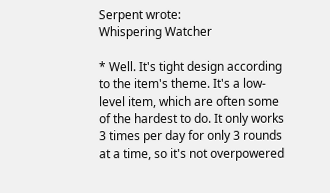Serpent wrote:
Whispering Watcher

* Well. It's tight design according to the item's theme. It's a low-level item, which are often some of the hardest to do. It only works 3 times per day for only 3 rounds at a time, so it's not overpowered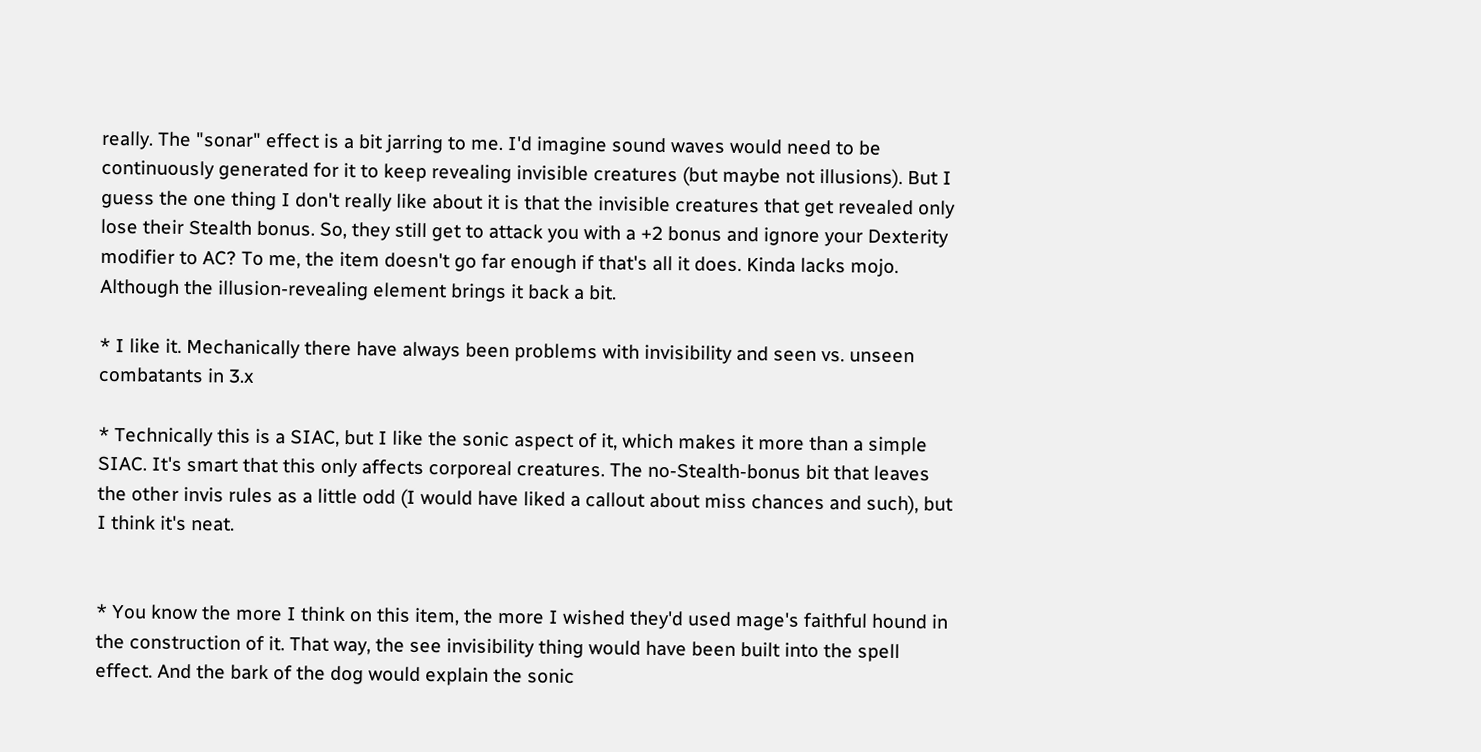really. The "sonar" effect is a bit jarring to me. I'd imagine sound waves would need to be continuously generated for it to keep revealing invisible creatures (but maybe not illusions). But I guess the one thing I don't really like about it is that the invisible creatures that get revealed only lose their Stealth bonus. So, they still get to attack you with a +2 bonus and ignore your Dexterity modifier to AC? To me, the item doesn't go far enough if that's all it does. Kinda lacks mojo. Although the illusion-revealing element brings it back a bit.

* I like it. Mechanically there have always been problems with invisibility and seen vs. unseen combatants in 3.x

* Technically this is a SIAC, but I like the sonic aspect of it, which makes it more than a simple SIAC. It's smart that this only affects corporeal creatures. The no-Stealth-bonus bit that leaves the other invis rules as a little odd (I would have liked a callout about miss chances and such), but I think it's neat.


* You know the more I think on this item, the more I wished they'd used mage's faithful hound in the construction of it. That way, the see invisibility thing would have been built into the spell effect. And the bark of the dog would explain the sonic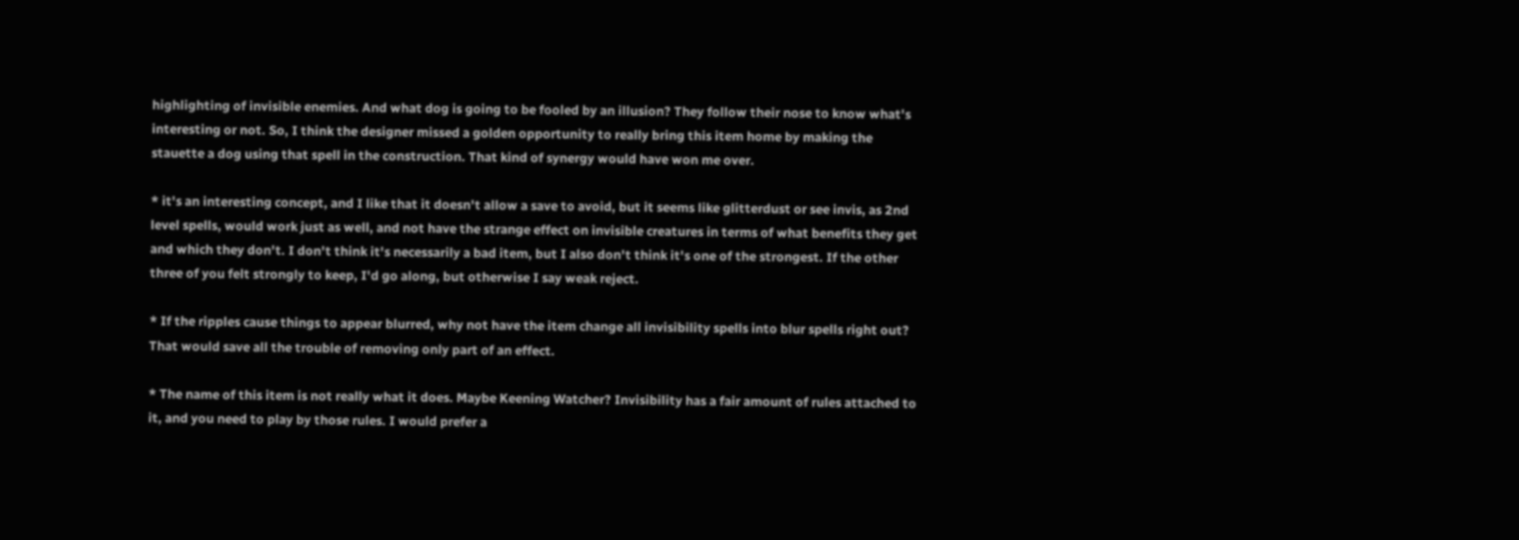highlighting of invisible enemies. And what dog is going to be fooled by an illusion? They follow their nose to know what's interesting or not. So, I think the designer missed a golden opportunity to really bring this item home by making the stauette a dog using that spell in the construction. That kind of synergy would have won me over.

* it's an interesting concept, and I like that it doesn't allow a save to avoid, but it seems like glitterdust or see invis, as 2nd level spells, would work just as well, and not have the strange effect on invisible creatures in terms of what benefits they get and which they don't. I don't think it's necessarily a bad item, but I also don't think it's one of the strongest. If the other three of you felt strongly to keep, I'd go along, but otherwise I say weak reject.

* If the ripples cause things to appear blurred, why not have the item change all invisibility spells into blur spells right out? That would save all the trouble of removing only part of an effect.

* The name of this item is not really what it does. Maybe Keening Watcher? Invisibility has a fair amount of rules attached to it, and you need to play by those rules. I would prefer a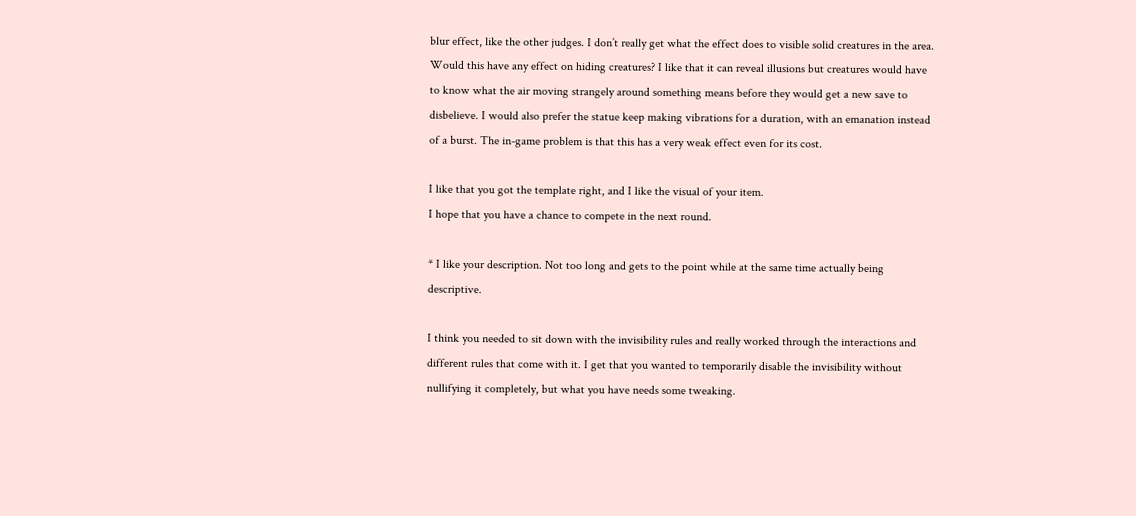blur effect, like the other judges. I don’t really get what the effect does to visible solid creatures in the area. Would this have any effect on hiding creatures? I like that it can reveal illusions but creatures would have to know what the air moving strangely around something means before they would get a new save to disbelieve. I would also prefer the statue keep making vibrations for a duration, with an emanation instead of a burst. The in-game problem is that this has a very weak effect even for its cost.

I like that you got the template right, and I like the visual of your item.
I hope that you have a chance to compete in the next round.

* I like your description. Not too long and gets to the point while at the same time actually being descriptive.

I think you needed to sit down with the invisibility rules and really worked through the interactions and different rules that come with it. I get that you wanted to temporarily disable the invisibility without nullifying it completely, but what you have needs some tweaking.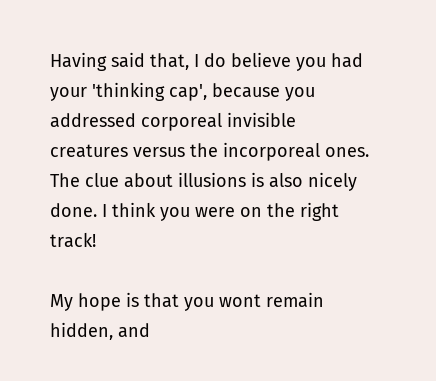Having said that, I do believe you had your 'thinking cap', because you addressed corporeal invisible creatures versus the incorporeal ones. The clue about illusions is also nicely done. I think you were on the right track!

My hope is that you wont remain hidden, and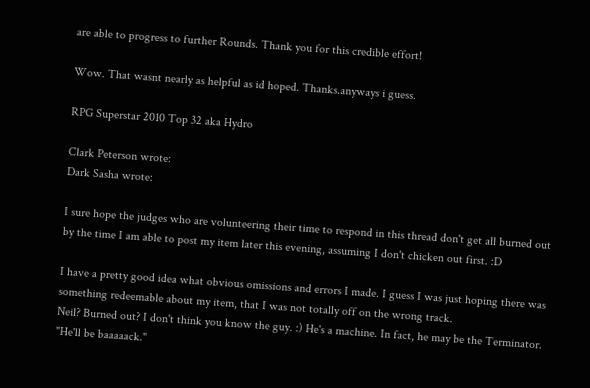are able to progress to further Rounds. Thank you for this credible effort!

Wow. That wasnt nearly as helpful as id hoped. Thanks.anyways i guess.

RPG Superstar 2010 Top 32 aka Hydro

Clark Peterson wrote:
Dark Sasha wrote:

I sure hope the judges who are volunteering their time to respond in this thread don't get all burned out by the time I am able to post my item later this evening, assuming I don't chicken out first. :D

I have a pretty good idea what obvious omissions and errors I made. I guess I was just hoping there was something redeemable about my item, that I was not totally off on the wrong track.
Neil? Burned out? I don't think you know the guy. :) He's a machine. In fact, he may be the Terminator. "He'll be baaaaack."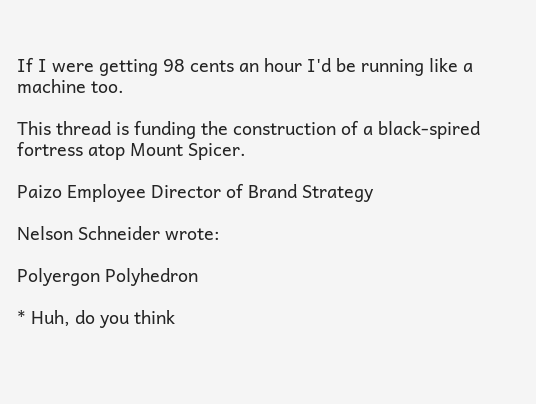If I were getting 98 cents an hour I'd be running like a machine too.

This thread is funding the construction of a black-spired fortress atop Mount Spicer.

Paizo Employee Director of Brand Strategy

Nelson Schneider wrote:

Polyergon Polyhedron

* Huh, do you think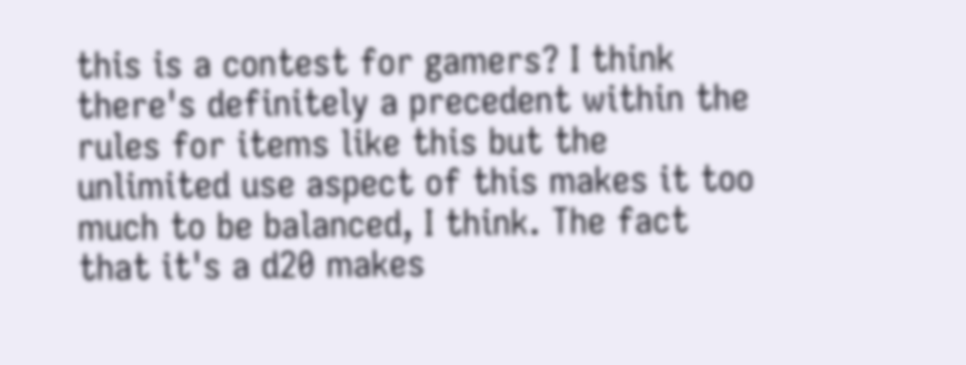this is a contest for gamers? I think there's definitely a precedent within the rules for items like this but the unlimited use aspect of this makes it too much to be balanced, I think. The fact that it's a d20 makes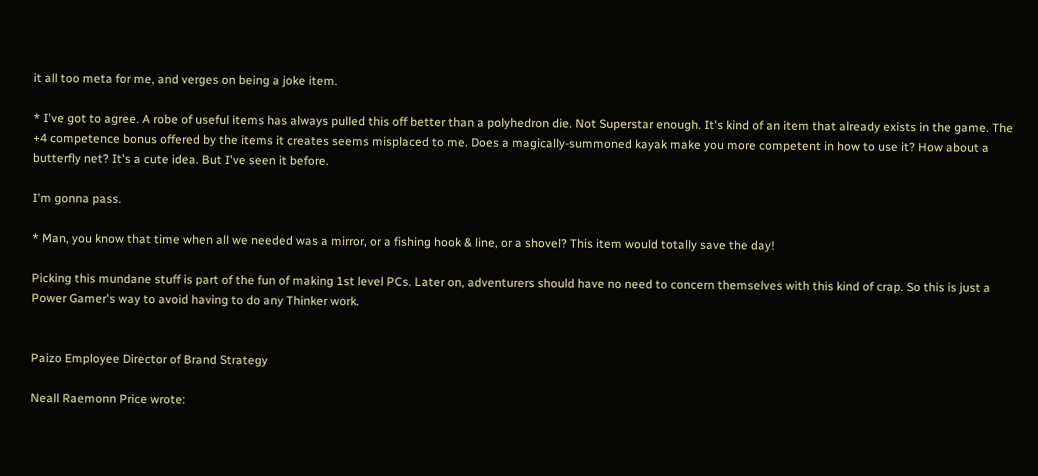it all too meta for me, and verges on being a joke item.

* I've got to agree. A robe of useful items has always pulled this off better than a polyhedron die. Not Superstar enough. It's kind of an item that already exists in the game. The +4 competence bonus offered by the items it creates seems misplaced to me. Does a magically-summoned kayak make you more competent in how to use it? How about a butterfly net? It's a cute idea. But I've seen it before.

I'm gonna pass.

* Man, you know that time when all we needed was a mirror, or a fishing hook & line, or a shovel? This item would totally save the day!

Picking this mundane stuff is part of the fun of making 1st level PCs. Later on, adventurers should have no need to concern themselves with this kind of crap. So this is just a Power Gamer's way to avoid having to do any Thinker work.


Paizo Employee Director of Brand Strategy

Neall Raemonn Price wrote: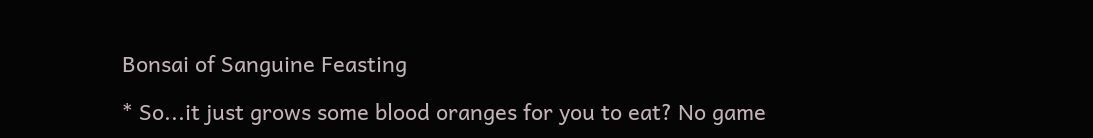Bonsai of Sanguine Feasting

* So...it just grows some blood oranges for you to eat? No game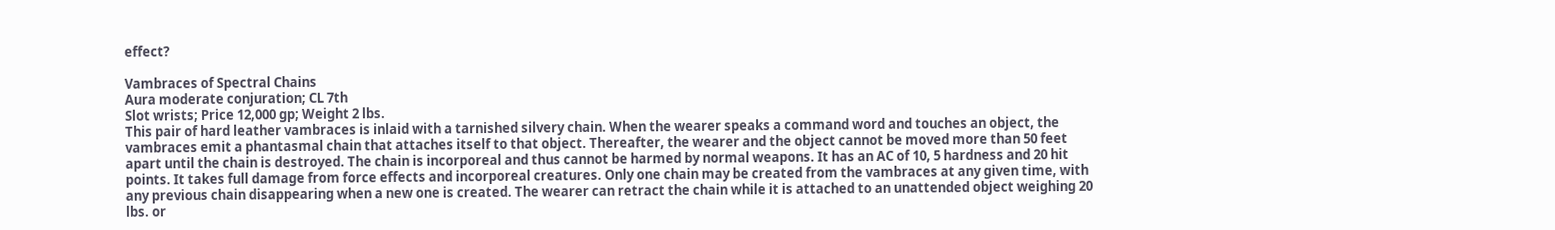effect?

Vambraces of Spectral Chains
Aura moderate conjuration; CL 7th
Slot wrists; Price 12,000 gp; Weight 2 lbs.
This pair of hard leather vambraces is inlaid with a tarnished silvery chain. When the wearer speaks a command word and touches an object, the vambraces emit a phantasmal chain that attaches itself to that object. Thereafter, the wearer and the object cannot be moved more than 50 feet apart until the chain is destroyed. The chain is incorporeal and thus cannot be harmed by normal weapons. It has an AC of 10, 5 hardness and 20 hit points. It takes full damage from force effects and incorporeal creatures. Only one chain may be created from the vambraces at any given time, with any previous chain disappearing when a new one is created. The wearer can retract the chain while it is attached to an unattended object weighing 20 lbs. or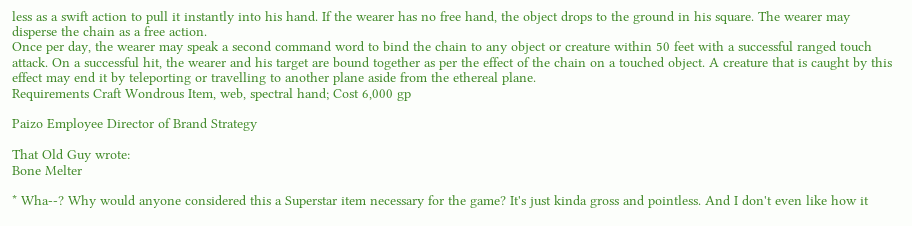less as a swift action to pull it instantly into his hand. If the wearer has no free hand, the object drops to the ground in his square. The wearer may disperse the chain as a free action.
Once per day, the wearer may speak a second command word to bind the chain to any object or creature within 50 feet with a successful ranged touch attack. On a successful hit, the wearer and his target are bound together as per the effect of the chain on a touched object. A creature that is caught by this effect may end it by teleporting or travelling to another plane aside from the ethereal plane.
Requirements Craft Wondrous Item, web, spectral hand; Cost 6,000 gp

Paizo Employee Director of Brand Strategy

That Old Guy wrote:
Bone Melter

* Wha--? Why would anyone considered this a Superstar item necessary for the game? It's just kinda gross and pointless. And I don't even like how it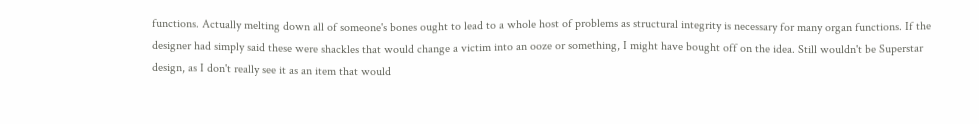functions. Actually melting down all of someone's bones ought to lead to a whole host of problems as structural integrity is necessary for many organ functions. If the designer had simply said these were shackles that would change a victim into an ooze or something, I might have bought off on the idea. Still wouldn't be Superstar design, as I don't really see it as an item that would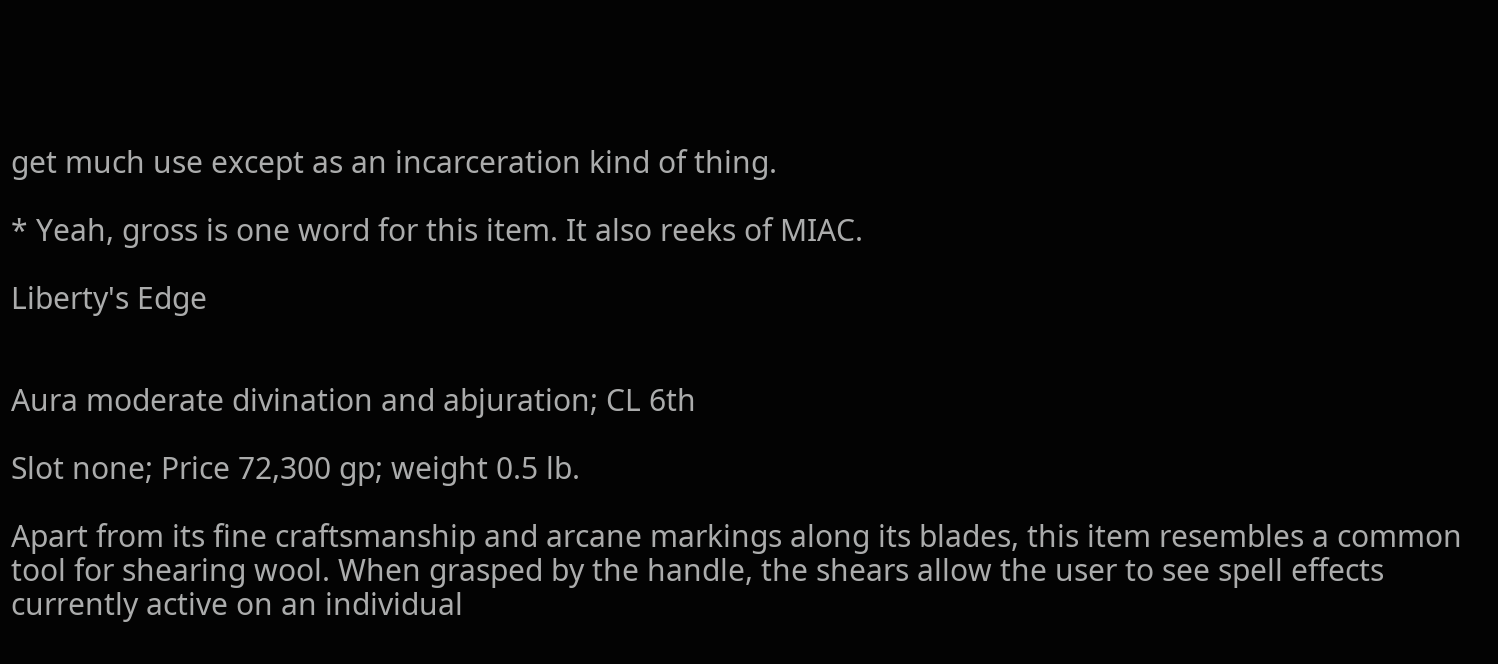get much use except as an incarceration kind of thing.

* Yeah, gross is one word for this item. It also reeks of MIAC.

Liberty's Edge


Aura moderate divination and abjuration; CL 6th

Slot none; Price 72,300 gp; weight 0.5 lb.

Apart from its fine craftsmanship and arcane markings along its blades, this item resembles a common tool for shearing wool. When grasped by the handle, the shears allow the user to see spell effects currently active on an individual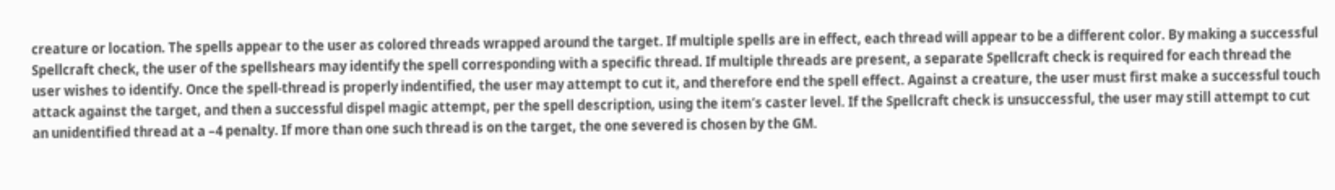creature or location. The spells appear to the user as colored threads wrapped around the target. If multiple spells are in effect, each thread will appear to be a different color. By making a successful Spellcraft check, the user of the spellshears may identify the spell corresponding with a specific thread. If multiple threads are present, a separate Spellcraft check is required for each thread the user wishes to identify. Once the spell-thread is properly indentified, the user may attempt to cut it, and therefore end the spell effect. Against a creature, the user must first make a successful touch attack against the target, and then a successful dispel magic attempt, per the spell description, using the item’s caster level. If the Spellcraft check is unsuccessful, the user may still attempt to cut an unidentified thread at a –4 penalty. If more than one such thread is on the target, the one severed is chosen by the GM.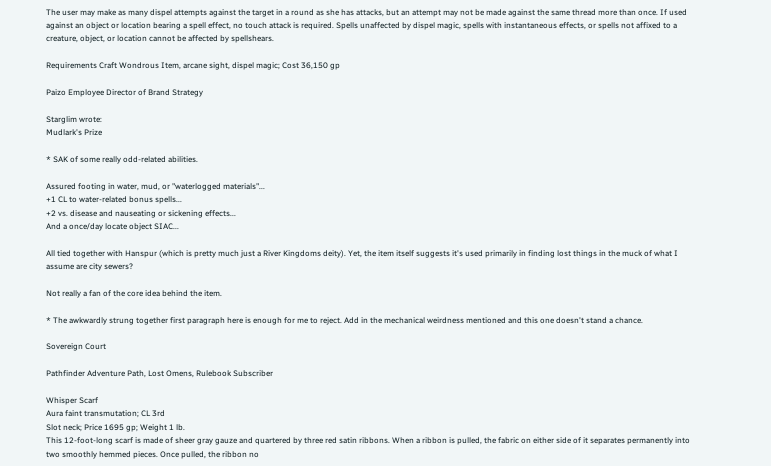The user may make as many dispel attempts against the target in a round as she has attacks, but an attempt may not be made against the same thread more than once. If used against an object or location bearing a spell effect, no touch attack is required. Spells unaffected by dispel magic, spells with instantaneous effects, or spells not affixed to a creature, object, or location cannot be affected by spellshears.

Requirements Craft Wondrous Item, arcane sight, dispel magic; Cost 36,150 gp

Paizo Employee Director of Brand Strategy

Starglim wrote:
Mudlark's Prize

* SAK of some really odd-related abilities.

Assured footing in water, mud, or "waterlogged materials"...
+1 CL to water-related bonus spells...
+2 vs. disease and nauseating or sickening effects...
And a once/day locate object SIAC...

All tied together with Hanspur (which is pretty much just a River Kingdoms deity). Yet, the item itself suggests it's used primarily in finding lost things in the muck of what I assume are city sewers?

Not really a fan of the core idea behind the item.

* The awkwardly strung together first paragraph here is enough for me to reject. Add in the mechanical weirdness mentioned and this one doesn't stand a chance.

Sovereign Court

Pathfinder Adventure Path, Lost Omens, Rulebook Subscriber

Whisper Scarf
Aura faint transmutation; CL 3rd
Slot neck; Price 1695 gp; Weight 1 lb.
This 12-foot-long scarf is made of sheer gray gauze and quartered by three red satin ribbons. When a ribbon is pulled, the fabric on either side of it separates permanently into two smoothly hemmed pieces. Once pulled, the ribbon no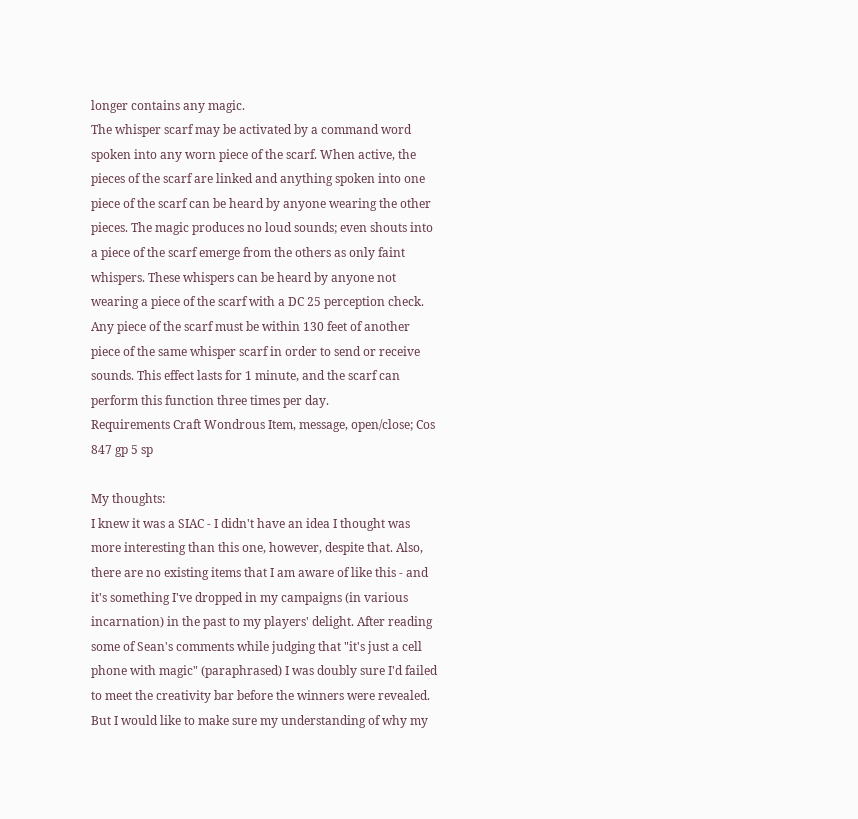longer contains any magic.
The whisper scarf may be activated by a command word spoken into any worn piece of the scarf. When active, the pieces of the scarf are linked and anything spoken into one piece of the scarf can be heard by anyone wearing the other pieces. The magic produces no loud sounds; even shouts into a piece of the scarf emerge from the others as only faint whispers. These whispers can be heard by anyone not wearing a piece of the scarf with a DC 25 perception check. Any piece of the scarf must be within 130 feet of another piece of the same whisper scarf in order to send or receive sounds. This effect lasts for 1 minute, and the scarf can perform this function three times per day.
Requirements Craft Wondrous Item, message, open/close; Cos 847 gp 5 sp

My thoughts:
I knew it was a SIAC - I didn't have an idea I thought was more interesting than this one, however, despite that. Also, there are no existing items that I am aware of like this - and it's something I've dropped in my campaigns (in various incarnation) in the past to my players' delight. After reading some of Sean's comments while judging that "it's just a cell phone with magic" (paraphrased) I was doubly sure I'd failed to meet the creativity bar before the winners were revealed. But I would like to make sure my understanding of why my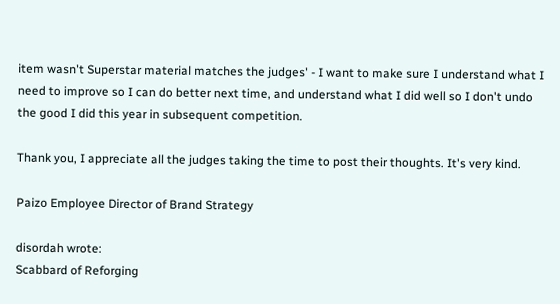item wasn't Superstar material matches the judges' - I want to make sure I understand what I need to improve so I can do better next time, and understand what I did well so I don't undo the good I did this year in subsequent competition.

Thank you, I appreciate all the judges taking the time to post their thoughts. It's very kind.

Paizo Employee Director of Brand Strategy

disordah wrote:
Scabbard of Reforging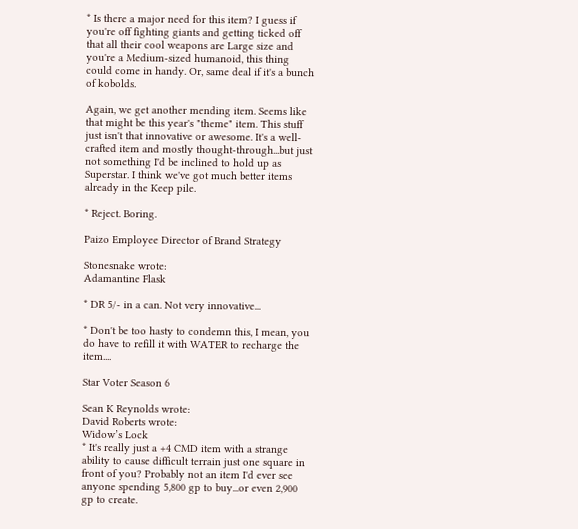* Is there a major need for this item? I guess if you're off fighting giants and getting ticked off that all their cool weapons are Large size and you're a Medium-sized humanoid, this thing could come in handy. Or, same deal if it's a bunch of kobolds.

Again, we get another mending item. Seems like that might be this year's "theme" item. This stuff just isn't that innovative or awesome. It's a well-crafted item and mostly thought-through...but just not something I'd be inclined to hold up as Superstar. I think we've got much better items already in the Keep pile.

* Reject. Boring.

Paizo Employee Director of Brand Strategy

Stonesnake wrote:
Adamantine Flask

* DR 5/- in a can. Not very innovative...

* Don't be too hasty to condemn this, I mean, you do have to refill it with WATER to recharge the item....

Star Voter Season 6

Sean K Reynolds wrote:
David Roberts wrote:
Widow’s Lock
* It's really just a +4 CMD item with a strange ability to cause difficult terrain just one square in front of you? Probably not an item I'd ever see anyone spending 5,800 gp to buy...or even 2,900 gp to create.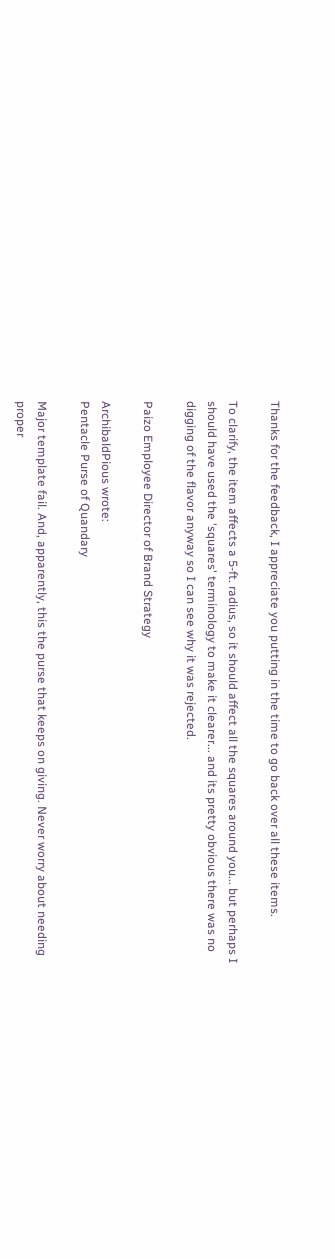Thanks for the feedback, I appreciate you putting in the time to go back over all these items.

To clarify, the item affects a 5-ft. radius, so it should affect all the squares around you... but perhaps I should have used the 'squares' terminology to make it clearer... and its pretty obvious there was no digging of the flavor anyway so I can see why it was rejected.

Paizo Employee Director of Brand Strategy

ArchibaldPious wrote:
Pentacle Purse of Quandary

Major template fail. And, apparently, this the purse that keeps on giving. Never worry about needing proper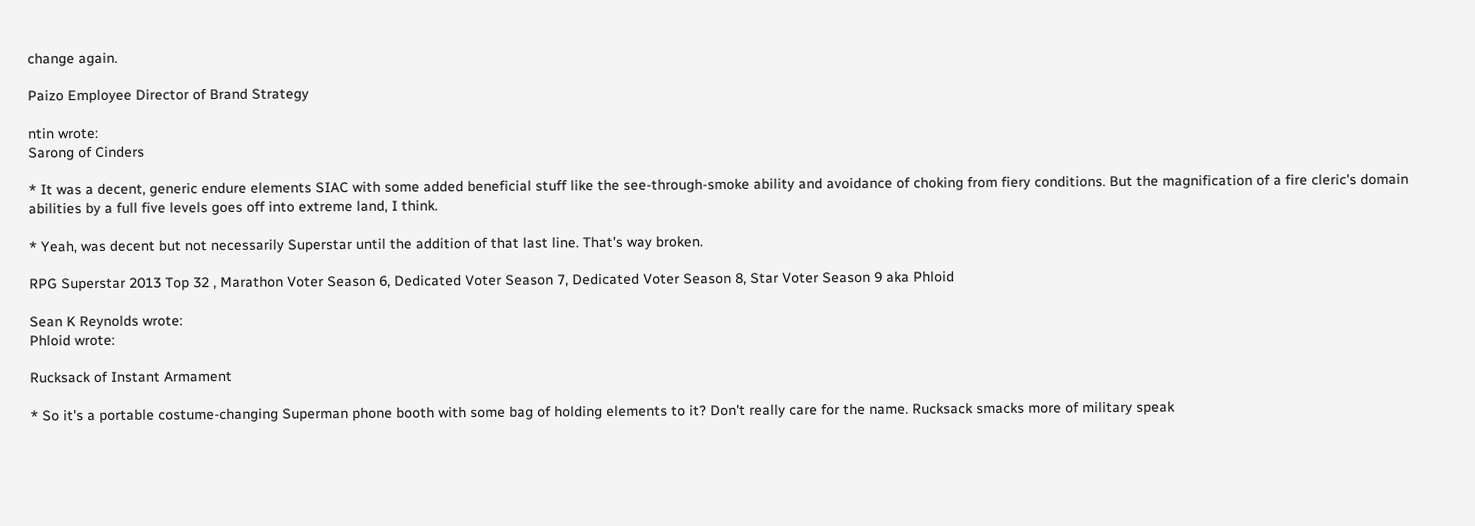change again.

Paizo Employee Director of Brand Strategy

ntin wrote:
Sarong of Cinders

* It was a decent, generic endure elements SIAC with some added beneficial stuff like the see-through-smoke ability and avoidance of choking from fiery conditions. But the magnification of a fire cleric's domain abilities by a full five levels goes off into extreme land, I think.

* Yeah, was decent but not necessarily Superstar until the addition of that last line. That's way broken.

RPG Superstar 2013 Top 32 , Marathon Voter Season 6, Dedicated Voter Season 7, Dedicated Voter Season 8, Star Voter Season 9 aka Phloid

Sean K Reynolds wrote:
Phloid wrote:

Rucksack of Instant Armament

* So it's a portable costume-changing Superman phone booth with some bag of holding elements to it? Don't really care for the name. Rucksack smacks more of military speak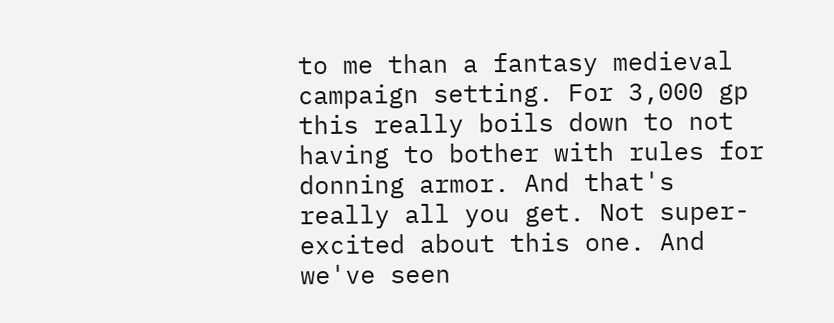to me than a fantasy medieval campaign setting. For 3,000 gp this really boils down to not having to bother with rules for donning armor. And that's really all you get. Not super-excited about this one. And we've seen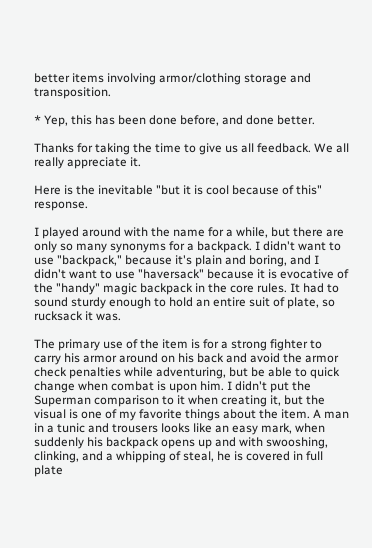better items involving armor/clothing storage and transposition.

* Yep, this has been done before, and done better.

Thanks for taking the time to give us all feedback. We all really appreciate it.

Here is the inevitable "but it is cool because of this" response.

I played around with the name for a while, but there are only so many synonyms for a backpack. I didn't want to use "backpack," because it's plain and boring, and I didn't want to use "haversack" because it is evocative of the "handy" magic backpack in the core rules. It had to sound sturdy enough to hold an entire suit of plate, so rucksack it was.

The primary use of the item is for a strong fighter to carry his armor around on his back and avoid the armor check penalties while adventuring, but be able to quick change when combat is upon him. I didn't put the Superman comparison to it when creating it, but the visual is one of my favorite things about the item. A man in a tunic and trousers looks like an easy mark, when suddenly his backpack opens up and with swooshing, clinking, and a whipping of steal, he is covered in full plate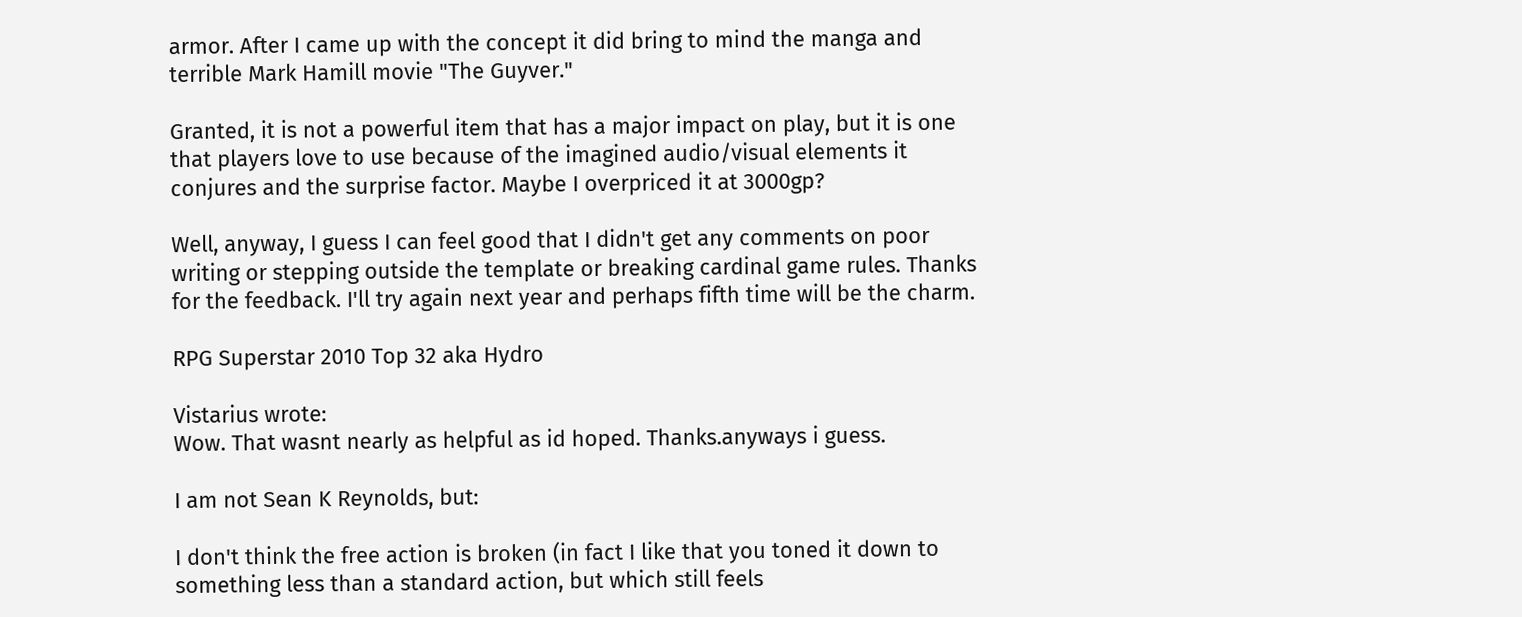armor. After I came up with the concept it did bring to mind the manga and terrible Mark Hamill movie "The Guyver."

Granted, it is not a powerful item that has a major impact on play, but it is one that players love to use because of the imagined audio/visual elements it conjures and the surprise factor. Maybe I overpriced it at 3000gp?

Well, anyway, I guess I can feel good that I didn't get any comments on poor writing or stepping outside the template or breaking cardinal game rules. Thanks for the feedback. I'll try again next year and perhaps fifth time will be the charm.

RPG Superstar 2010 Top 32 aka Hydro

Vistarius wrote:
Wow. That wasnt nearly as helpful as id hoped. Thanks.anyways i guess.

I am not Sean K Reynolds, but:

I don't think the free action is broken (in fact I like that you toned it down to something less than a standard action, but which still feels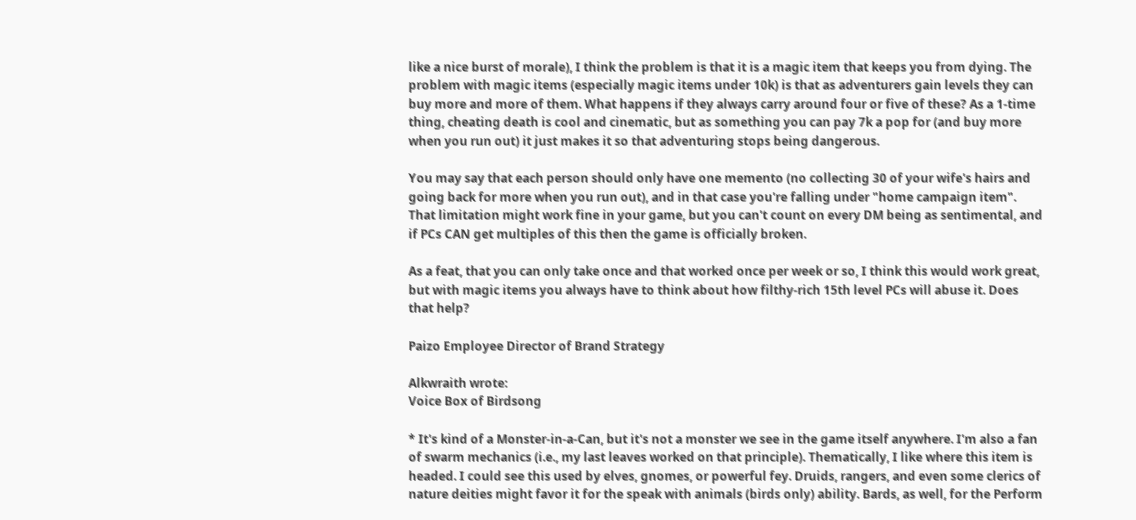like a nice burst of morale), I think the problem is that it is a magic item that keeps you from dying. The problem with magic items (especially magic items under 10k) is that as adventurers gain levels they can buy more and more of them. What happens if they always carry around four or five of these? As a 1-time thing, cheating death is cool and cinematic, but as something you can pay 7k a pop for (and buy more when you run out) it just makes it so that adventuring stops being dangerous.

You may say that each person should only have one memento (no collecting 30 of your wife's hairs and going back for more when you run out), and in that case you're falling under "home campaign item". That limitation might work fine in your game, but you can't count on every DM being as sentimental, and if PCs CAN get multiples of this then the game is officially broken.

As a feat, that you can only take once and that worked once per week or so, I think this would work great, but with magic items you always have to think about how filthy-rich 15th level PCs will abuse it. Does that help?

Paizo Employee Director of Brand Strategy

Alkwraith wrote:
Voice Box of Birdsong

* It's kind of a Monster-in-a-Can, but it's not a monster we see in the game itself anywhere. I'm also a fan of swarm mechanics (i.e., my last leaves worked on that principle). Thematically, I like where this item is headed. I could see this used by elves, gnomes, or powerful fey. Druids, rangers, and even some clerics of nature deities might favor it for the speak with animals (birds only) ability. Bards, as well, for the Perform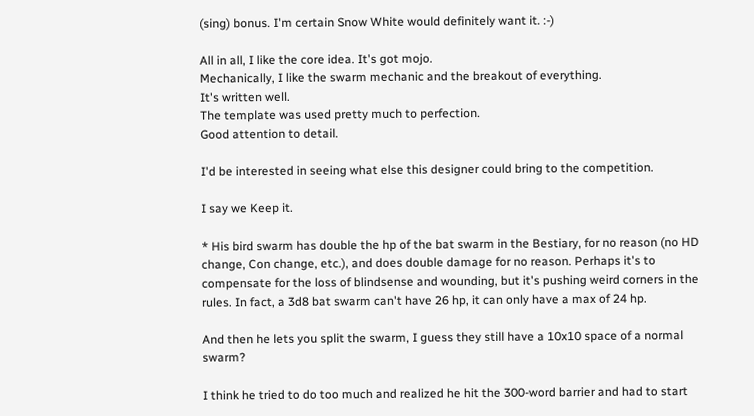(sing) bonus. I'm certain Snow White would definitely want it. :-)

All in all, I like the core idea. It's got mojo.
Mechanically, I like the swarm mechanic and the breakout of everything.
It's written well.
The template was used pretty much to perfection.
Good attention to detail.

I'd be interested in seeing what else this designer could bring to the competition.

I say we Keep it.

* His bird swarm has double the hp of the bat swarm in the Bestiary, for no reason (no HD change, Con change, etc.), and does double damage for no reason. Perhaps it's to compensate for the loss of blindsense and wounding, but it's pushing weird corners in the rules. In fact, a 3d8 bat swarm can't have 26 hp, it can only have a max of 24 hp.

And then he lets you split the swarm, I guess they still have a 10x10 space of a normal swarm?

I think he tried to do too much and realized he hit the 300-word barrier and had to start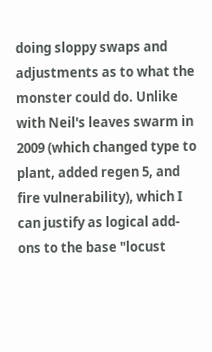doing sloppy swaps and adjustments as to what the monster could do. Unlike with Neil's leaves swarm in 2009 (which changed type to plant, added regen 5, and fire vulnerability), which I can justify as logical add-ons to the base "locust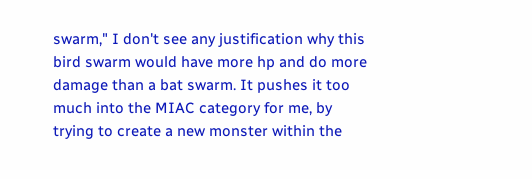swarm," I don't see any justification why this bird swarm would have more hp and do more damage than a bat swarm. It pushes it too much into the MIAC category for me, by trying to create a new monster within the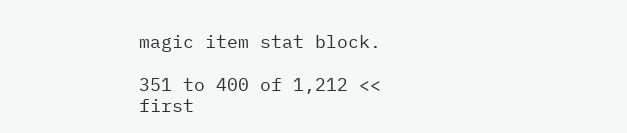magic item stat block.

351 to 400 of 1,212 << first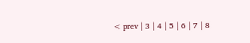< prev | 3 | 4 | 5 | 6 | 7 | 8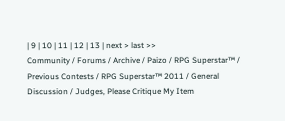| 9 | 10 | 11 | 12 | 13 | next > last >>
Community / Forums / Archive / Paizo / RPG Superstar™ / Previous Contests / RPG Superstar™ 2011 / General Discussion / Judges, Please Critique My Item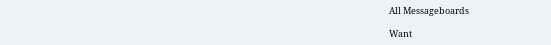All Messageboards

Want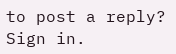to post a reply? Sign in.